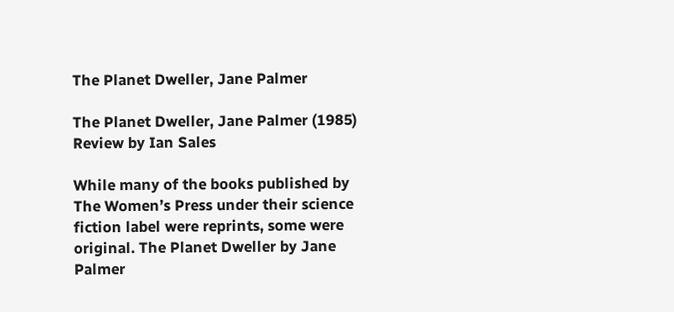The Planet Dweller, Jane Palmer

The Planet Dweller, Jane Palmer (1985)
Review by Ian Sales

While many of the books published by The Women’s Press under their science fiction label were reprints, some were original. The Planet Dweller by Jane Palmer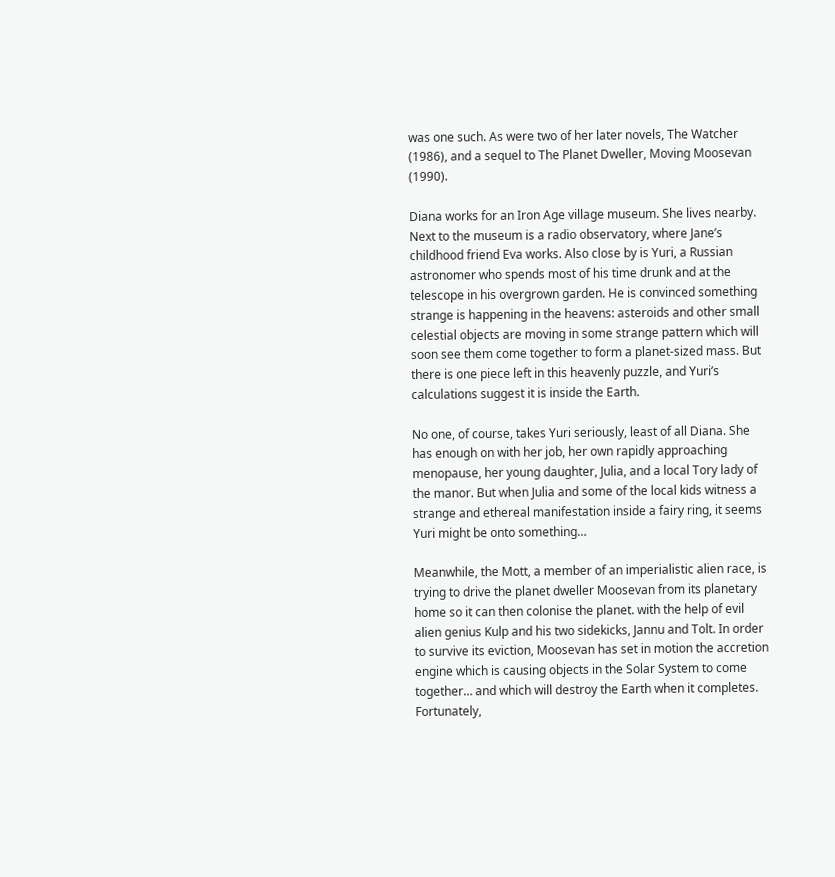was one such. As were two of her later novels, The Watcher (1986), and a sequel to The Planet Dweller, Moving Moosevan (1990).

Diana works for an Iron Age village museum. She lives nearby. Next to the museum is a radio observatory, where Jane’s childhood friend Eva works. Also close by is Yuri, a Russian astronomer who spends most of his time drunk and at the telescope in his overgrown garden. He is convinced something strange is happening in the heavens: asteroids and other small celestial objects are moving in some strange pattern which will soon see them come together to form a planet-sized mass. But there is one piece left in this heavenly puzzle, and Yuri’s calculations suggest it is inside the Earth.

No one, of course, takes Yuri seriously, least of all Diana. She has enough on with her job, her own rapidly approaching menopause, her young daughter, Julia, and a local Tory lady of the manor. But when Julia and some of the local kids witness a strange and ethereal manifestation inside a fairy ring, it seems Yuri might be onto something…

Meanwhile, the Mott, a member of an imperialistic alien race, is trying to drive the planet dweller Moosevan from its planetary home so it can then colonise the planet. with the help of evil alien genius Kulp and his two sidekicks, Jannu and Tolt. In order to survive its eviction, Moosevan has set in motion the accretion engine which is causing objects in the Solar System to come together… and which will destroy the Earth when it completes. Fortunately,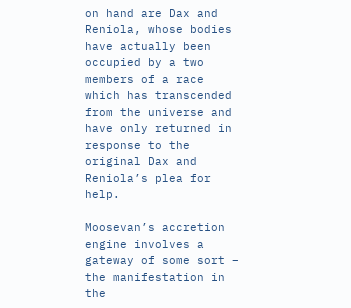on hand are Dax and Reniola, whose bodies have actually been occupied by a two members of a race which has transcended from the universe and have only returned in response to the original Dax and Reniola’s plea for help.

Moosevan’s accretion engine involves a gateway of some sort – the manifestation in the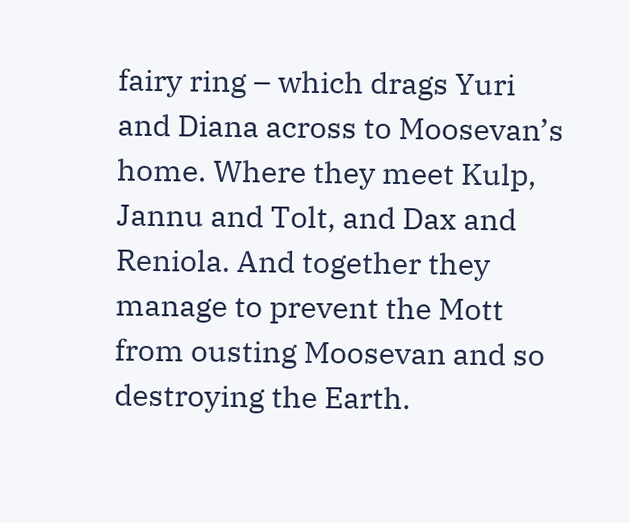fairy ring – which drags Yuri and Diana across to Moosevan’s home. Where they meet Kulp, Jannu and Tolt, and Dax and Reniola. And together they manage to prevent the Mott from ousting Moosevan and so destroying the Earth.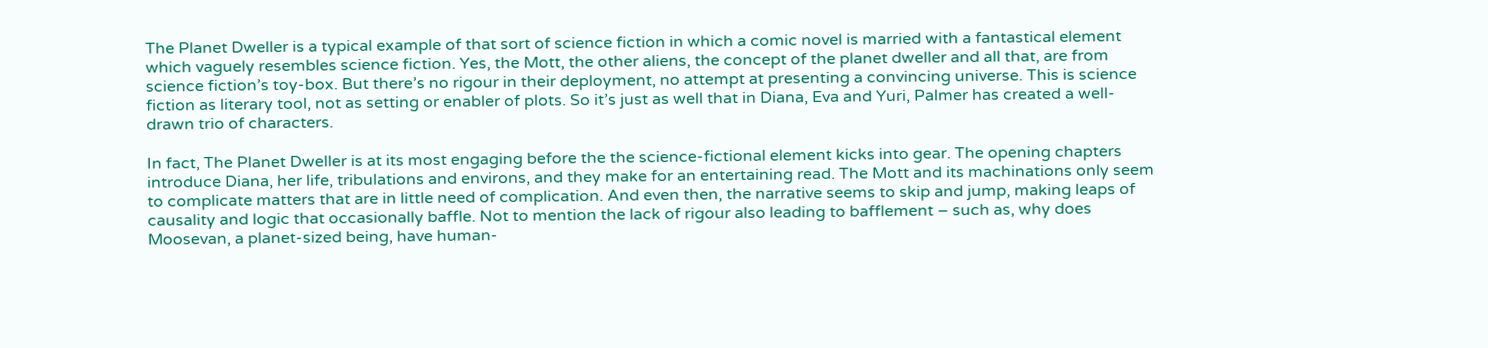The Planet Dweller is a typical example of that sort of science fiction in which a comic novel is married with a fantastical element which vaguely resembles science fiction. Yes, the Mott, the other aliens, the concept of the planet dweller and all that, are from science fiction’s toy-box. But there’s no rigour in their deployment, no attempt at presenting a convincing universe. This is science fiction as literary tool, not as setting or enabler of plots. So it’s just as well that in Diana, Eva and Yuri, Palmer has created a well-drawn trio of characters.

In fact, The Planet Dweller is at its most engaging before the the science-fictional element kicks into gear. The opening chapters introduce Diana, her life, tribulations and environs, and they make for an entertaining read. The Mott and its machinations only seem to complicate matters that are in little need of complication. And even then, the narrative seems to skip and jump, making leaps of causality and logic that occasionally baffle. Not to mention the lack of rigour also leading to bafflement – such as, why does Moosevan, a planet-sized being, have human-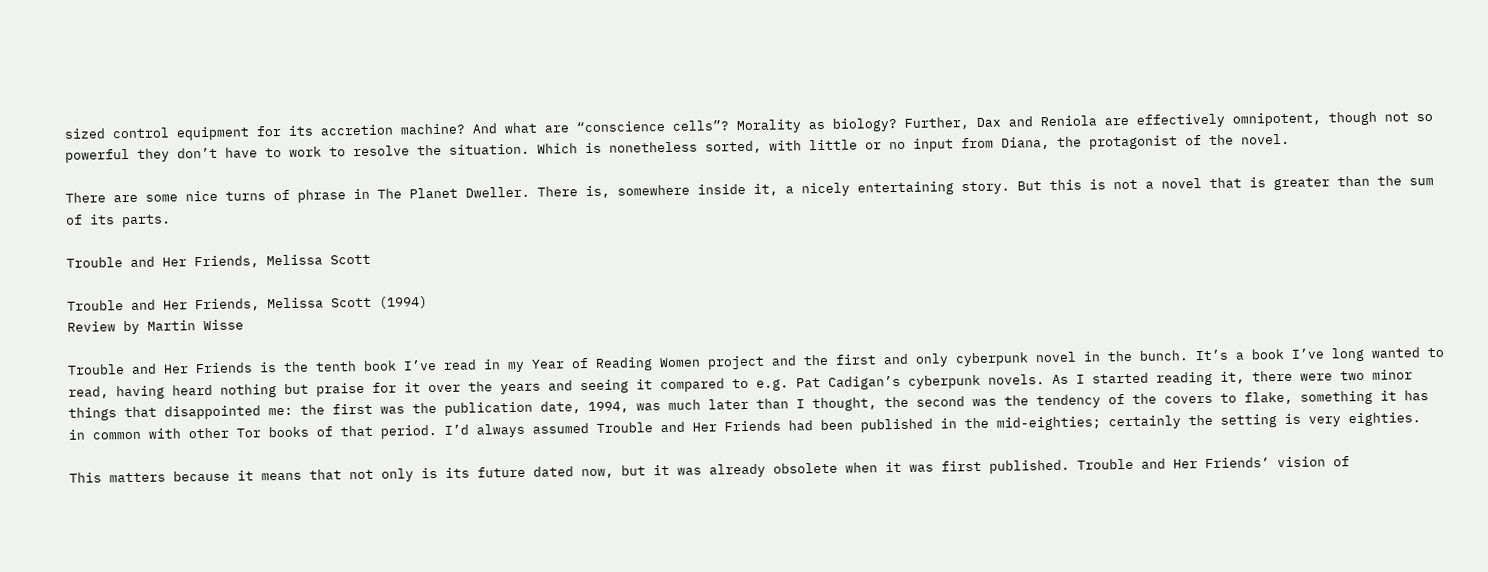sized control equipment for its accretion machine? And what are “conscience cells”? Morality as biology? Further, Dax and Reniola are effectively omnipotent, though not so powerful they don’t have to work to resolve the situation. Which is nonetheless sorted, with little or no input from Diana, the protagonist of the novel.

There are some nice turns of phrase in The Planet Dweller. There is, somewhere inside it, a nicely entertaining story. But this is not a novel that is greater than the sum of its parts.

Trouble and Her Friends, Melissa Scott

Trouble and Her Friends, Melissa Scott (1994)
Review by Martin Wisse

Trouble and Her Friends is the tenth book I’ve read in my Year of Reading Women project and the first and only cyberpunk novel in the bunch. It’s a book I’ve long wanted to read, having heard nothing but praise for it over the years and seeing it compared to e.g. Pat Cadigan’s cyberpunk novels. As I started reading it, there were two minor things that disappointed me: the first was the publication date, 1994, was much later than I thought, the second was the tendency of the covers to flake, something it has in common with other Tor books of that period. I’d always assumed Trouble and Her Friends had been published in the mid-eighties; certainly the setting is very eighties.

This matters because it means that not only is its future dated now, but it was already obsolete when it was first published. Trouble and Her Friends‘ vision of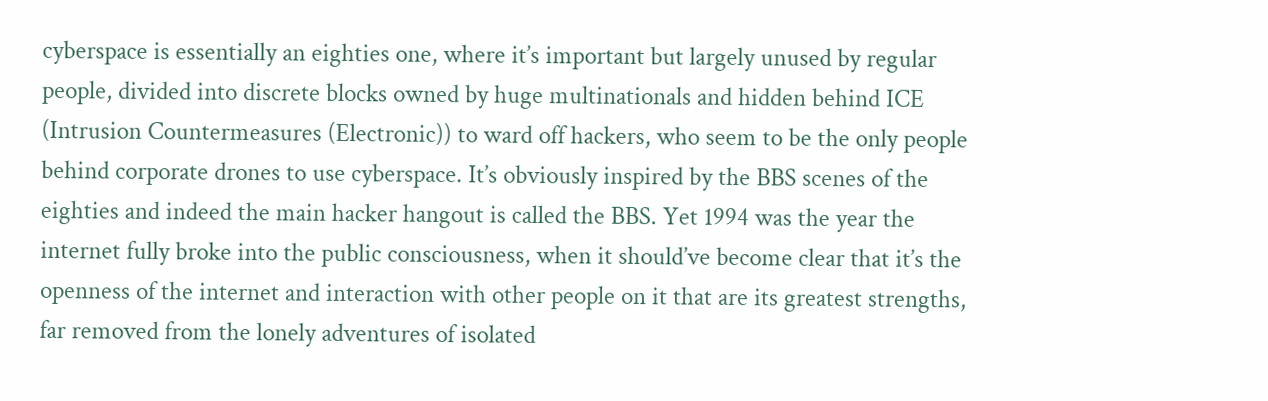cyberspace is essentially an eighties one, where it’s important but largely unused by regular people, divided into discrete blocks owned by huge multinationals and hidden behind ICE (Intrusion Countermeasures (Electronic)) to ward off hackers, who seem to be the only people behind corporate drones to use cyberspace. It’s obviously inspired by the BBS scenes of the eighties and indeed the main hacker hangout is called the BBS. Yet 1994 was the year the internet fully broke into the public consciousness, when it should’ve become clear that it’s the openness of the internet and interaction with other people on it that are its greatest strengths, far removed from the lonely adventures of isolated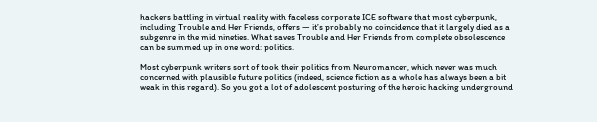hackers battling in virtual reality with faceless corporate ICE software that most cyberpunk, including Trouble and Her Friends, offers — it’s probably no coincidence that it largely died as a subgenre in the mid nineties. What saves Trouble and Her Friends from complete obsolescence can be summed up in one word: politics.

Most cyberpunk writers sort of took their politics from Neuromancer, which never was much concerned with plausible future politics (indeed, science fiction as a whole has always been a bit weak in this regard). So you got a lot of adolescent posturing of the heroic hacking underground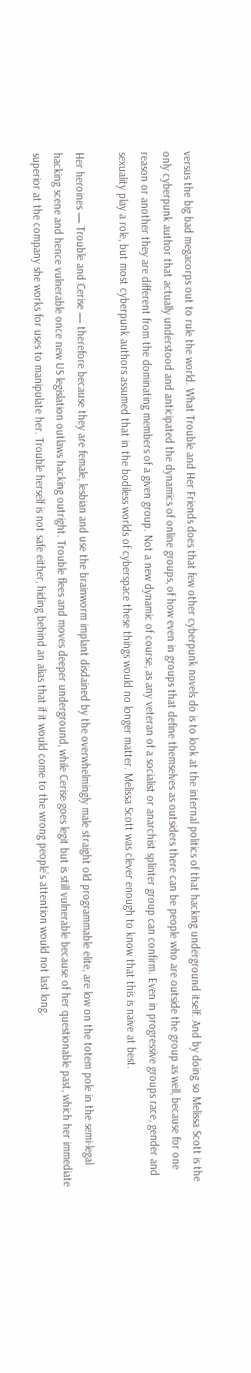versus the big bad megacorps out to rule the world. What Trouble and Her Friends does that few other cyberpunk novels do is to look at the internal politics of that hacking underground itself. And by doing so Melissa Scott is the only cyberpunk author that actually understood and anticipated the dynamics of online groups, of how even in groups that define themselves as outsiders there can be people who are outside the group as well, because for one reason or another they are different from the dominating members of a given group. Not a new dynamic of course, as any veteran of a socialist or anarchist splinter group can confirm. Even in progressive groups race, gender and sexuality play a role, but most cyberpunk authors assumed that in the bodiless worlds of cyberspace these things would no longer matter. Melissa Scott was clever enough to know that this is naive at best.

Her heroines — Trouble and Cerise — therefore because they are female, lesbian and use the brainworm implant disdained by the overwhelmingly male straight old programmable elite, are low on the totem pole in the semi-legal hacking scene and hence vulnerable once new US legislation outlaws hacking outright. Trouble flees and moves deeper underground, while Cerise goes legit but is still vulnerable because of her questionable past, which her immediate superior at the company she works for uses to manipulate her. Trouble herself is not safe either, hiding behind an alias that if it would come to the wrong people’s attention would not last long.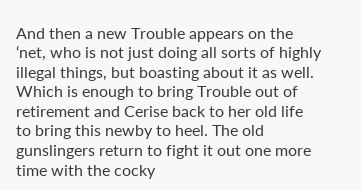And then a new Trouble appears on the ‘net, who is not just doing all sorts of highly illegal things, but boasting about it as well. Which is enough to bring Trouble out of retirement and Cerise back to her old life to bring this newby to heel. The old gunslingers return to fight it out one more time with the cocky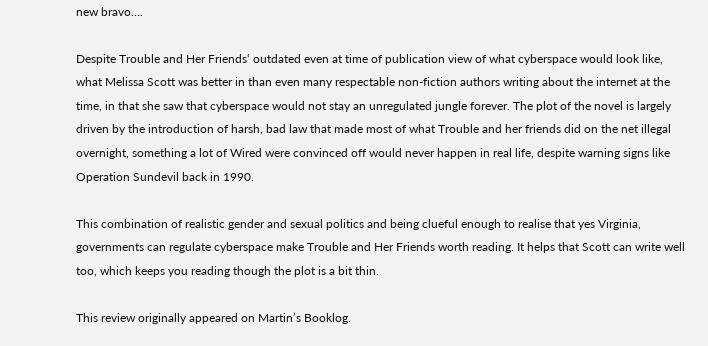new bravo….

Despite Trouble and Her Friends‘ outdated even at time of publication view of what cyberspace would look like, what Melissa Scott was better in than even many respectable non-fiction authors writing about the internet at the time, in that she saw that cyberspace would not stay an unregulated jungle forever. The plot of the novel is largely driven by the introduction of harsh, bad law that made most of what Trouble and her friends did on the net illegal overnight, something a lot of Wired were convinced off would never happen in real life, despite warning signs like Operation Sundevil back in 1990.

This combination of realistic gender and sexual politics and being clueful enough to realise that yes Virginia, governments can regulate cyberspace make Trouble and Her Friends worth reading. It helps that Scott can write well too, which keeps you reading though the plot is a bit thin.

This review originally appeared on Martin’s Booklog.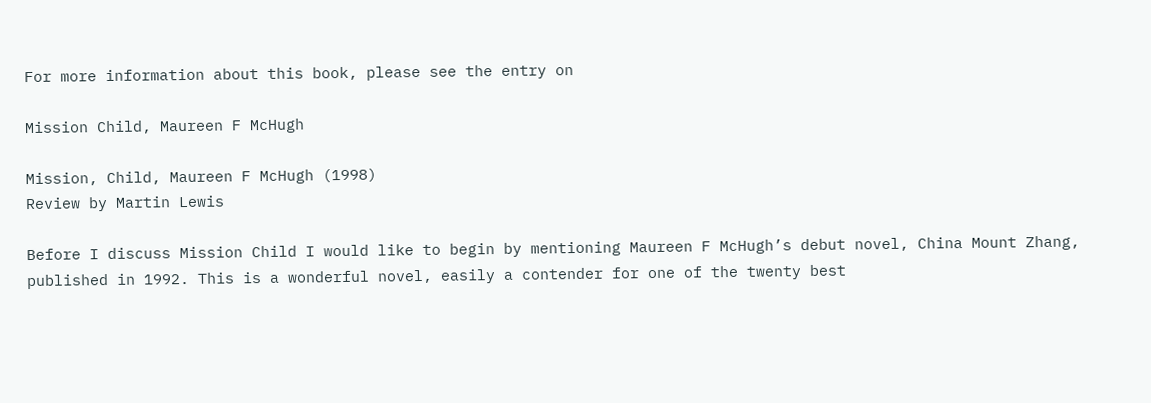For more information about this book, please see the entry on

Mission Child, Maureen F McHugh

Mission, Child, Maureen F McHugh (1998)
Review by Martin Lewis

Before I discuss Mission Child I would like to begin by mentioning Maureen F McHugh’s debut novel, China Mount Zhang, published in 1992. This is a wonderful novel, easily a contender for one of the twenty best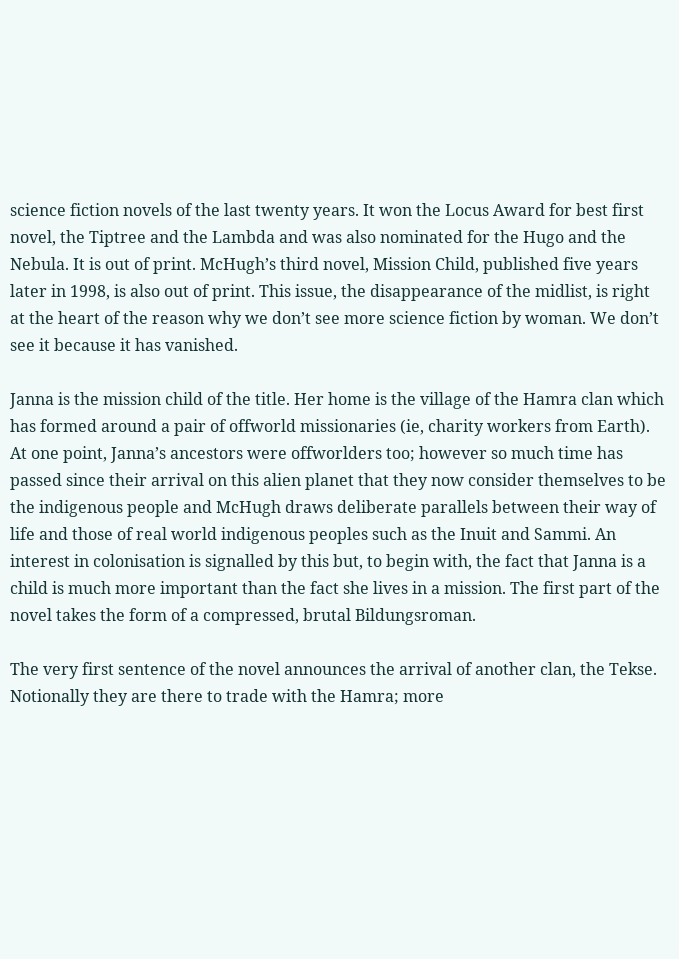science fiction novels of the last twenty years. It won the Locus Award for best first novel, the Tiptree and the Lambda and was also nominated for the Hugo and the Nebula. It is out of print. McHugh’s third novel, Mission Child, published five years later in 1998, is also out of print. This issue, the disappearance of the midlist, is right at the heart of the reason why we don’t see more science fiction by woman. We don’t see it because it has vanished.

Janna is the mission child of the title. Her home is the village of the Hamra clan which has formed around a pair of offworld missionaries (ie, charity workers from Earth). At one point, Janna’s ancestors were offworlders too; however so much time has passed since their arrival on this alien planet that they now consider themselves to be the indigenous people and McHugh draws deliberate parallels between their way of life and those of real world indigenous peoples such as the Inuit and Sammi. An interest in colonisation is signalled by this but, to begin with, the fact that Janna is a child is much more important than the fact she lives in a mission. The first part of the novel takes the form of a compressed, brutal Bildungsroman.

The very first sentence of the novel announces the arrival of another clan, the Tekse. Notionally they are there to trade with the Hamra; more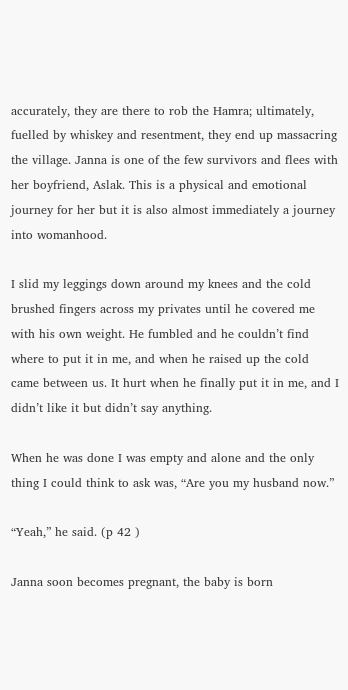accurately, they are there to rob the Hamra; ultimately, fuelled by whiskey and resentment, they end up massacring the village. Janna is one of the few survivors and flees with her boyfriend, Aslak. This is a physical and emotional journey for her but it is also almost immediately a journey into womanhood.

I slid my leggings down around my knees and the cold brushed fingers across my privates until he covered me with his own weight. He fumbled and he couldn’t find where to put it in me, and when he raised up the cold came between us. It hurt when he finally put it in me, and I didn’t like it but didn’t say anything.

When he was done I was empty and alone and the only thing I could think to ask was, “Are you my husband now.”

“Yeah,” he said. (p 42 )

Janna soon becomes pregnant, the baby is born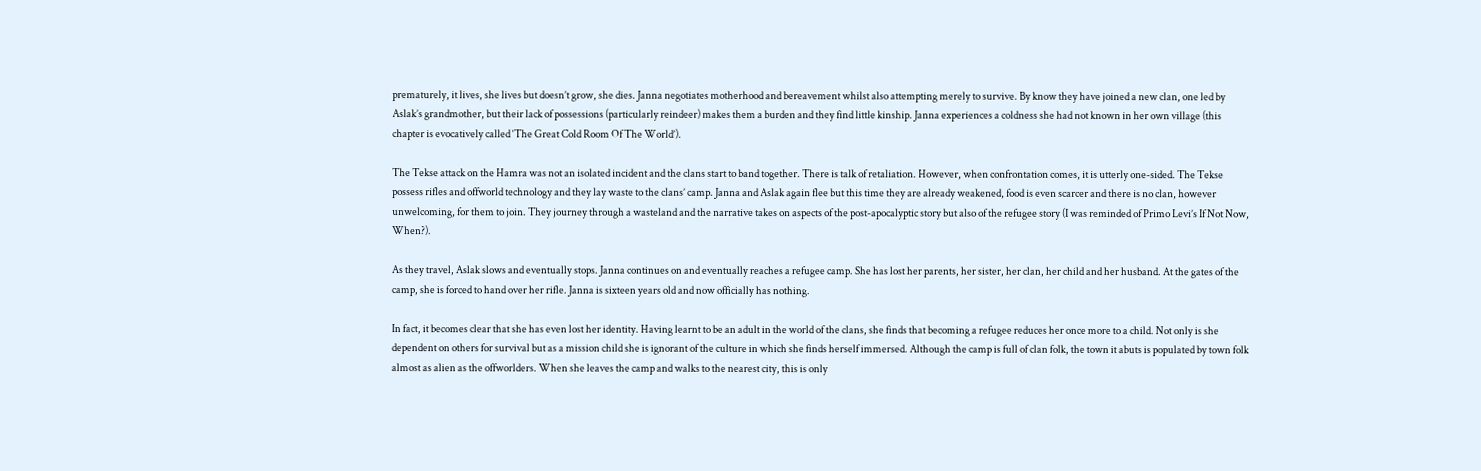prematurely, it lives, she lives but doesn’t grow, she dies. Janna negotiates motherhood and bereavement whilst also attempting merely to survive. By know they have joined a new clan, one led by Aslak’s grandmother, but their lack of possessions (particularly reindeer) makes them a burden and they find little kinship. Janna experiences a coldness she had not known in her own village (this chapter is evocatively called ‘The Great Cold Room Of The World’).

The Tekse attack on the Hamra was not an isolated incident and the clans start to band together. There is talk of retaliation. However, when confrontation comes, it is utterly one-sided. The Tekse possess rifles and offworld technology and they lay waste to the clans’ camp. Janna and Aslak again flee but this time they are already weakened, food is even scarcer and there is no clan, however unwelcoming, for them to join. They journey through a wasteland and the narrative takes on aspects of the post-apocalyptic story but also of the refugee story (I was reminded of Primo Levi’s If Not Now, When?).

As they travel, Aslak slows and eventually stops. Janna continues on and eventually reaches a refugee camp. She has lost her parents, her sister, her clan, her child and her husband. At the gates of the camp, she is forced to hand over her rifle. Janna is sixteen years old and now officially has nothing.

In fact, it becomes clear that she has even lost her identity. Having learnt to be an adult in the world of the clans, she finds that becoming a refugee reduces her once more to a child. Not only is she dependent on others for survival but as a mission child she is ignorant of the culture in which she finds herself immersed. Although the camp is full of clan folk, the town it abuts is populated by town folk almost as alien as the offworlders. When she leaves the camp and walks to the nearest city, this is only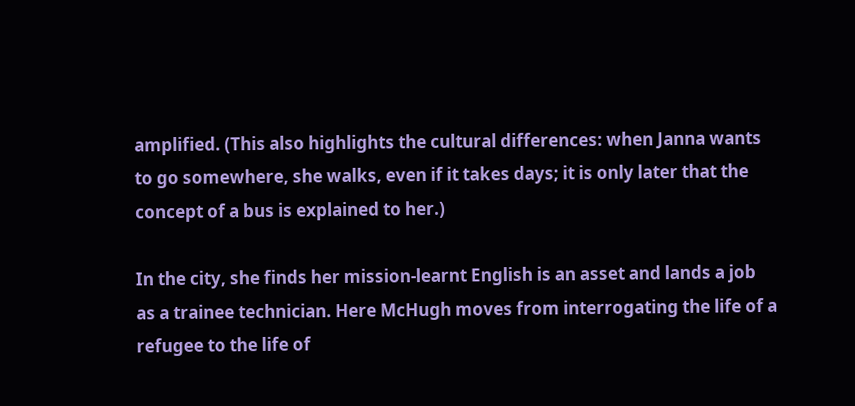amplified. (This also highlights the cultural differences: when Janna wants to go somewhere, she walks, even if it takes days; it is only later that the concept of a bus is explained to her.)

In the city, she finds her mission-learnt English is an asset and lands a job as a trainee technician. Here McHugh moves from interrogating the life of a refugee to the life of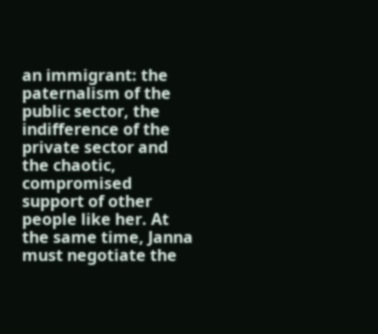an immigrant: the paternalism of the public sector, the indifference of the private sector and the chaotic, compromised support of other people like her. At the same time, Janna must negotiate the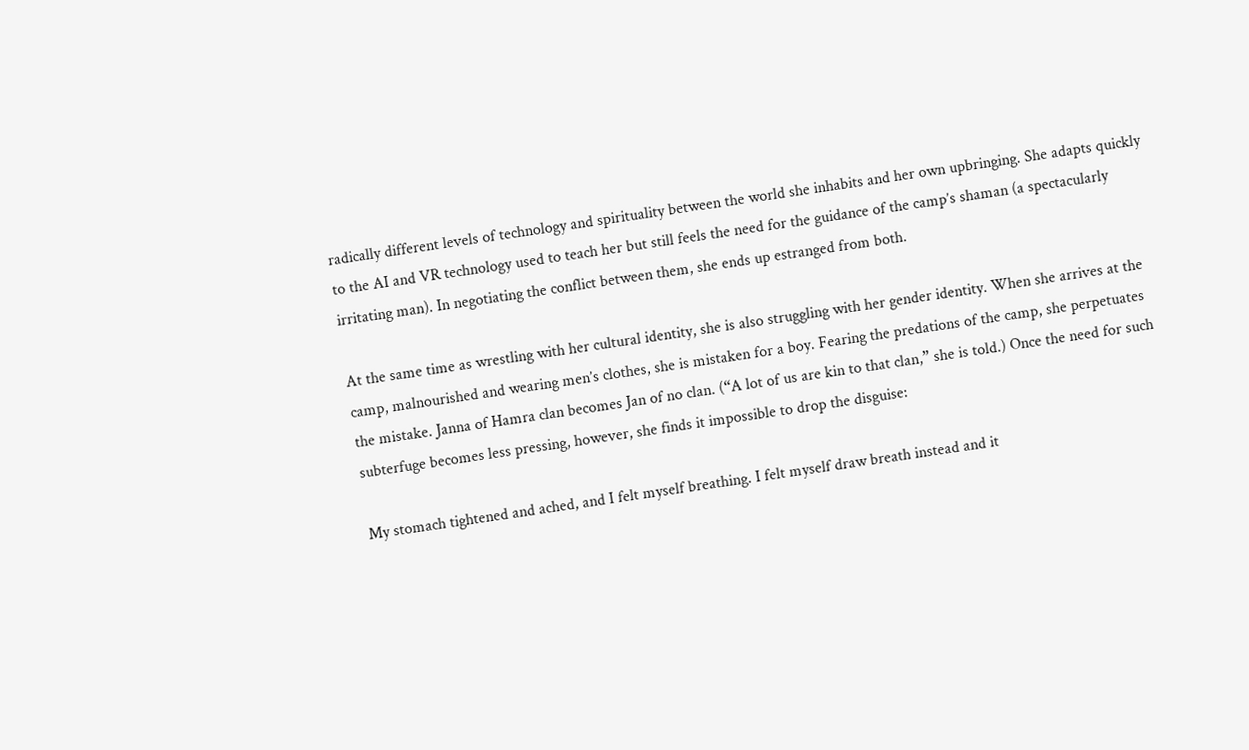radically different levels of technology and spirituality between the world she inhabits and her own upbringing. She adapts quickly to the AI and VR technology used to teach her but still feels the need for the guidance of the camp’s shaman (a spectacularly irritating man). In negotiating the conflict between them, she ends up estranged from both.

At the same time as wrestling with her cultural identity, she is also struggling with her gender identity. When she arrives at the camp, malnourished and wearing men’s clothes, she is mistaken for a boy. Fearing the predations of the camp, she perpetuates the mistake. Janna of Hamra clan becomes Jan of no clan. (“A lot of us are kin to that clan,” she is told.) Once the need for such subterfuge becomes less pressing, however, she finds it impossible to drop the disguise:

My stomach tightened and ached, and I felt myself breathing. I felt myself draw breath instead and it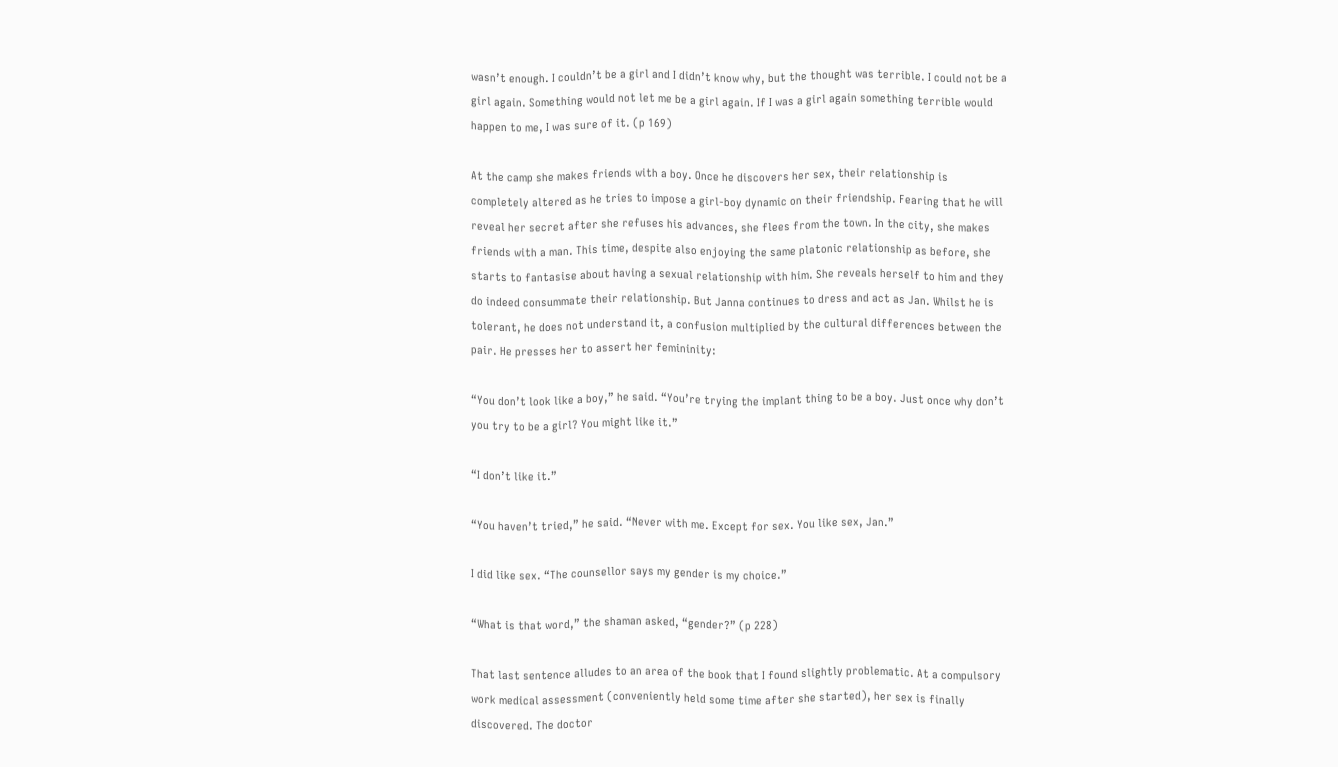wasn’t enough. I couldn’t be a girl and I didn’t know why, but the thought was terrible. I could not be a girl again. Something would not let me be a girl again. If I was a girl again something terrible would happen to me, I was sure of it. (p 169)

At the camp she makes friends with a boy. Once he discovers her sex, their relationship is completely altered as he tries to impose a girl-boy dynamic on their friendship. Fearing that he will reveal her secret after she refuses his advances, she flees from the town. In the city, she makes friends with a man. This time, despite also enjoying the same platonic relationship as before, she starts to fantasise about having a sexual relationship with him. She reveals herself to him and they do indeed consummate their relationship. But Janna continues to dress and act as Jan. Whilst he is tolerant, he does not understand it, a confusion multiplied by the cultural differences between the pair. He presses her to assert her femininity:

“You don’t look like a boy,” he said. “You’re trying the implant thing to be a boy. Just once why don’t you try to be a girl? You might like it.”

“I don’t like it.”

“You haven’t tried,” he said. “Never with me. Except for sex. You like sex, Jan.”

I did like sex. “The counsellor says my gender is my choice.”

“What is that word,” the shaman asked, “gender?” (p 228)

That last sentence alludes to an area of the book that I found slightly problematic. At a compulsory work medical assessment (conveniently held some time after she started), her sex is finally discovered. The doctor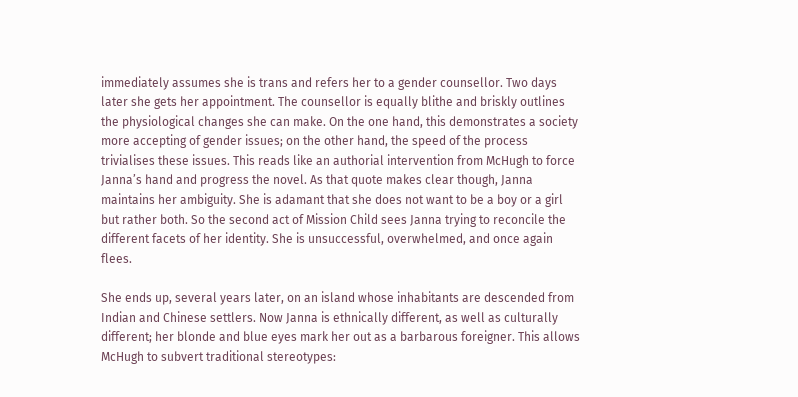immediately assumes she is trans and refers her to a gender counsellor. Two days later she gets her appointment. The counsellor is equally blithe and briskly outlines the physiological changes she can make. On the one hand, this demonstrates a society more accepting of gender issues; on the other hand, the speed of the process trivialises these issues. This reads like an authorial intervention from McHugh to force Janna’s hand and progress the novel. As that quote makes clear though, Janna maintains her ambiguity. She is adamant that she does not want to be a boy or a girl but rather both. So the second act of Mission Child sees Janna trying to reconcile the different facets of her identity. She is unsuccessful, overwhelmed, and once again flees.

She ends up, several years later, on an island whose inhabitants are descended from Indian and Chinese settlers. Now Janna is ethnically different, as well as culturally different; her blonde and blue eyes mark her out as a barbarous foreigner. This allows McHugh to subvert traditional stereotypes: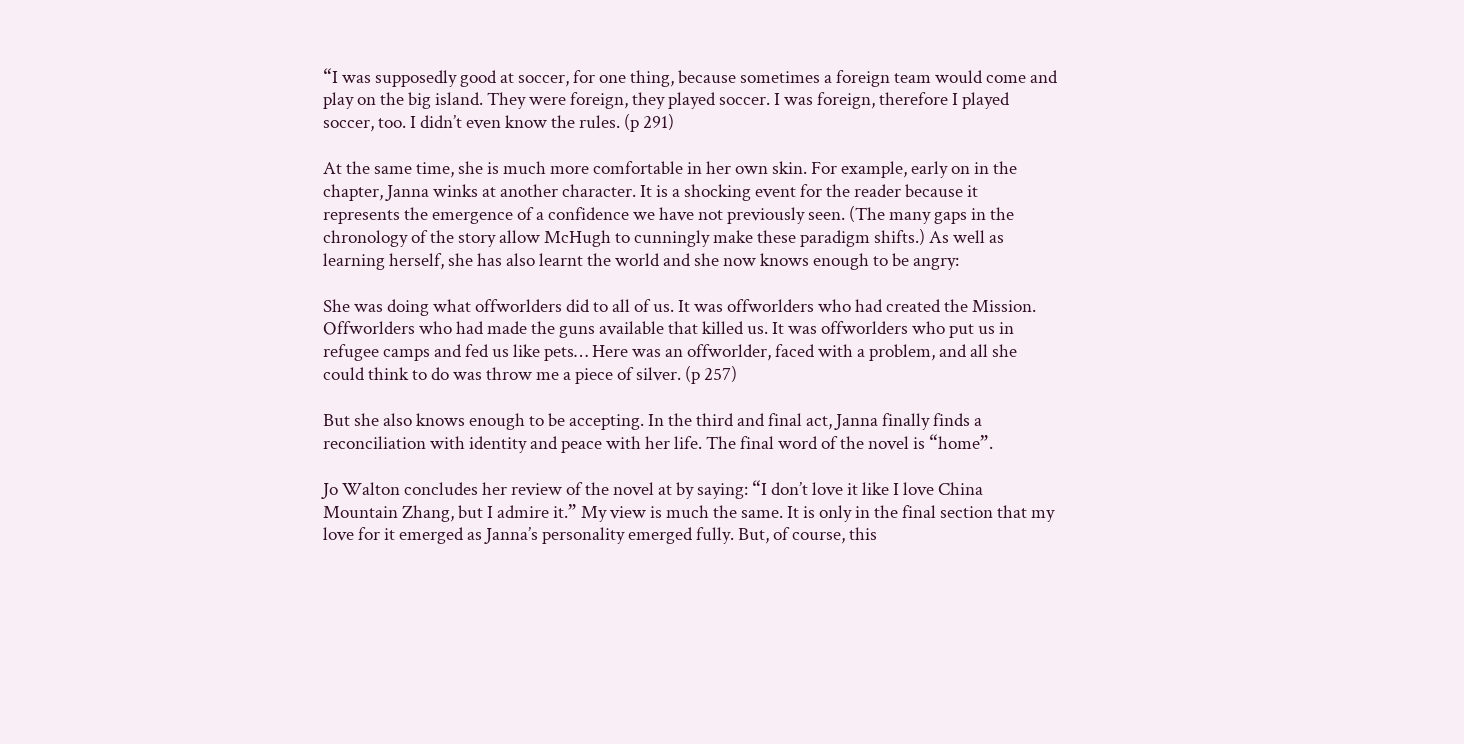“I was supposedly good at soccer, for one thing, because sometimes a foreign team would come and play on the big island. They were foreign, they played soccer. I was foreign, therefore I played soccer, too. I didn’t even know the rules. (p 291)

At the same time, she is much more comfortable in her own skin. For example, early on in the chapter, Janna winks at another character. It is a shocking event for the reader because it represents the emergence of a confidence we have not previously seen. (The many gaps in the chronology of the story allow McHugh to cunningly make these paradigm shifts.) As well as learning herself, she has also learnt the world and she now knows enough to be angry:

She was doing what offworlders did to all of us. It was offworlders who had created the Mission. Offworlders who had made the guns available that killed us. It was offworlders who put us in refugee camps and fed us like pets… Here was an offworlder, faced with a problem, and all she could think to do was throw me a piece of silver. (p 257)

But she also knows enough to be accepting. In the third and final act, Janna finally finds a reconciliation with identity and peace with her life. The final word of the novel is “home”.

Jo Walton concludes her review of the novel at by saying: “I don’t love it like I love China Mountain Zhang, but I admire it.” My view is much the same. It is only in the final section that my love for it emerged as Janna’s personality emerged fully. But, of course, this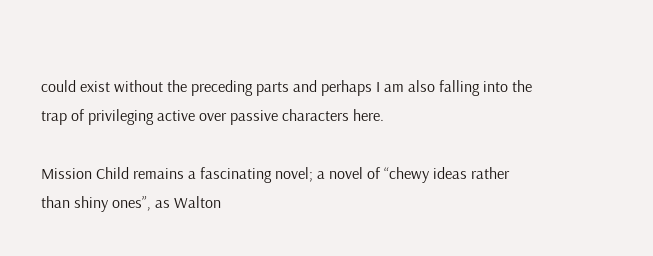could exist without the preceding parts and perhaps I am also falling into the trap of privileging active over passive characters here.

Mission Child remains a fascinating novel; a novel of “chewy ideas rather than shiny ones”, as Walton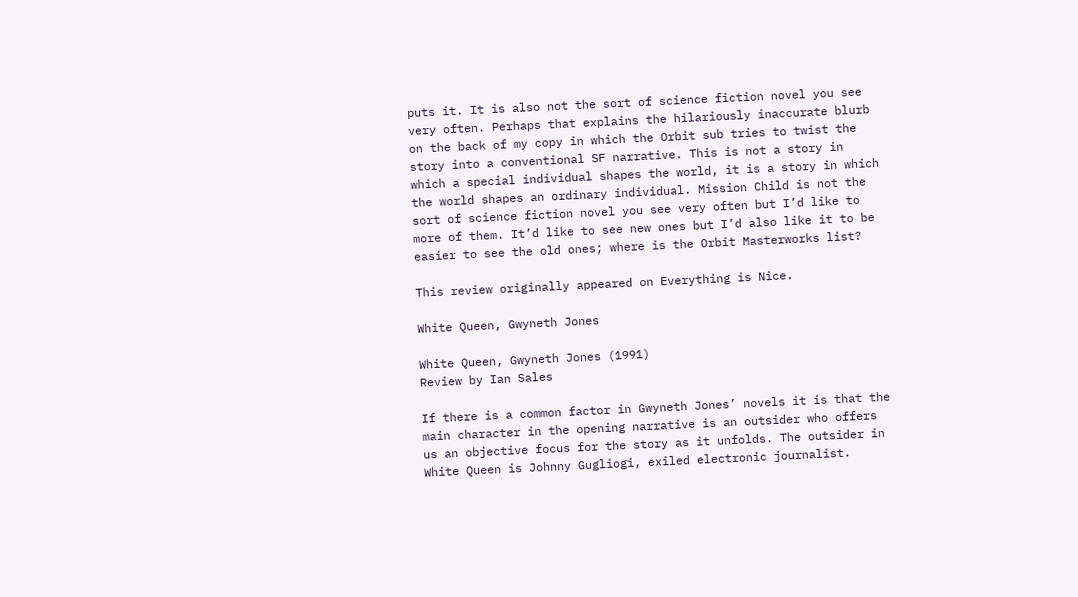puts it. It is also not the sort of science fiction novel you see very often. Perhaps that explains the hilariously inaccurate blurb on the back of my copy in which the Orbit sub tries to twist the story into a conventional SF narrative. This is not a story in which a special individual shapes the world, it is a story in which the world shapes an ordinary individual. Mission Child is not the sort of science fiction novel you see very often but I’d like to more of them. It’d like to see new ones but I’d also like it to be easier to see the old ones; where is the Orbit Masterworks list?

This review originally appeared on Everything is Nice.

White Queen, Gwyneth Jones

White Queen, Gwyneth Jones (1991)
Review by Ian Sales

If there is a common factor in Gwyneth Jones’ novels it is that the main character in the opening narrative is an outsider who offers us an objective focus for the story as it unfolds. The outsider in White Queen is Johnny Gugliogi, exiled electronic journalist.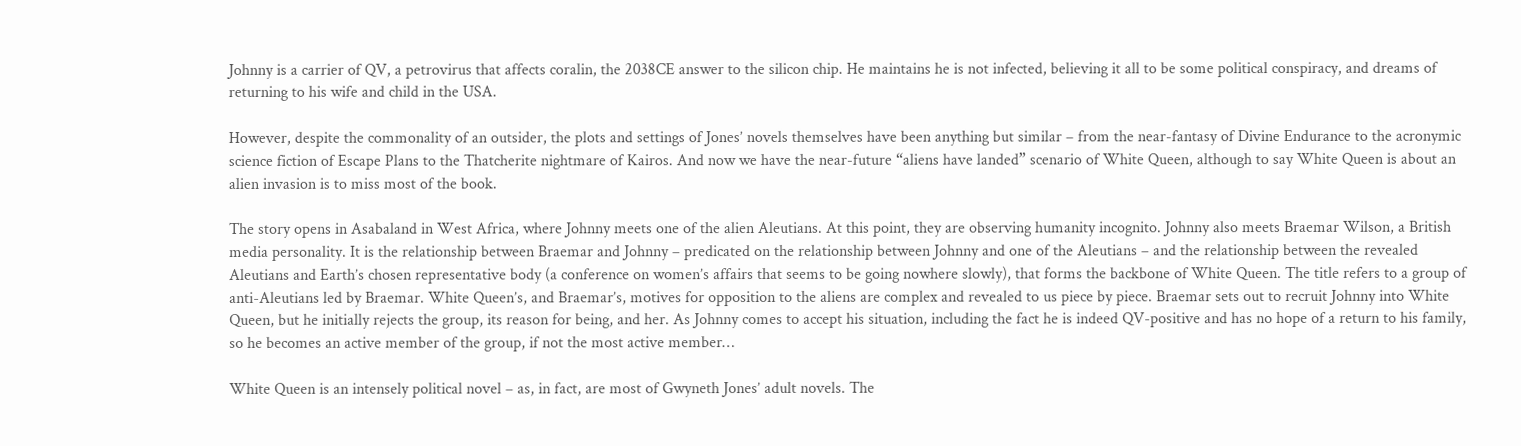Johnny is a carrier of QV, a petrovirus that affects coralin, the 2038CE answer to the silicon chip. He maintains he is not infected, believing it all to be some political conspiracy, and dreams of returning to his wife and child in the USA.

However, despite the commonality of an outsider, the plots and settings of Jones’ novels themselves have been anything but similar – from the near-fantasy of Divine Endurance to the acronymic science fiction of Escape Plans to the Thatcherite nightmare of Kairos. And now we have the near-future “aliens have landed” scenario of White Queen, although to say White Queen is about an alien invasion is to miss most of the book.

The story opens in Asabaland in West Africa, where Johnny meets one of the alien Aleutians. At this point, they are observing humanity incognito. Johnny also meets Braemar Wilson, a British media personality. It is the relationship between Braemar and Johnny – predicated on the relationship between Johnny and one of the Aleutians – and the relationship between the revealed Aleutians and Earth’s chosen representative body (a conference on women’s affairs that seems to be going nowhere slowly), that forms the backbone of White Queen. The title refers to a group of anti-Aleutians led by Braemar. White Queen’s, and Braemar’s, motives for opposition to the aliens are complex and revealed to us piece by piece. Braemar sets out to recruit Johnny into White Queen, but he initially rejects the group, its reason for being, and her. As Johnny comes to accept his situation, including the fact he is indeed QV-positive and has no hope of a return to his family, so he becomes an active member of the group, if not the most active member…

White Queen is an intensely political novel – as, in fact, are most of Gwyneth Jones’ adult novels. The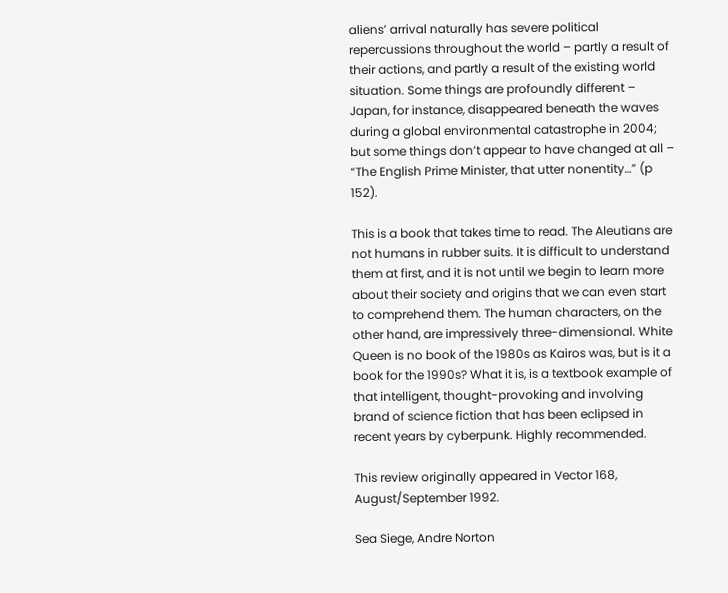aliens’ arrival naturally has severe political repercussions throughout the world – partly a result of their actions, and partly a result of the existing world situation. Some things are profoundly different – Japan, for instance, disappeared beneath the waves during a global environmental catastrophe in 2004; but some things don’t appear to have changed at all – “The English Prime Minister, that utter nonentity…” (p 152).

This is a book that takes time to read. The Aleutians are not humans in rubber suits. It is difficult to understand them at first, and it is not until we begin to learn more about their society and origins that we can even start to comprehend them. The human characters, on the other hand, are impressively three-dimensional. White Queen is no book of the 1980s as Kairos was, but is it a book for the 1990s? What it is, is a textbook example of that intelligent, thought-provoking and involving brand of science fiction that has been eclipsed in recent years by cyberpunk. Highly recommended.

This review originally appeared in Vector 168, August/September 1992.

Sea Siege, Andre Norton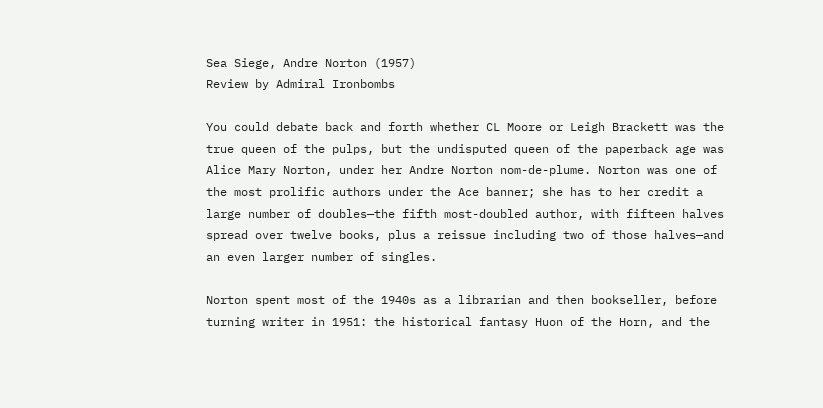Sea Siege, Andre Norton (1957)
Review by Admiral Ironbombs

You could debate back and forth whether CL Moore or Leigh Brackett was the true queen of the pulps, but the undisputed queen of the paperback age was Alice Mary Norton, under her Andre Norton nom-de-plume. Norton was one of the most prolific authors under the Ace banner; she has to her credit a large number of doubles—the fifth most-doubled author, with fifteen halves spread over twelve books, plus a reissue including two of those halves—and an even larger number of singles.

Norton spent most of the 1940s as a librarian and then bookseller, before turning writer in 1951: the historical fantasy Huon of the Horn, and the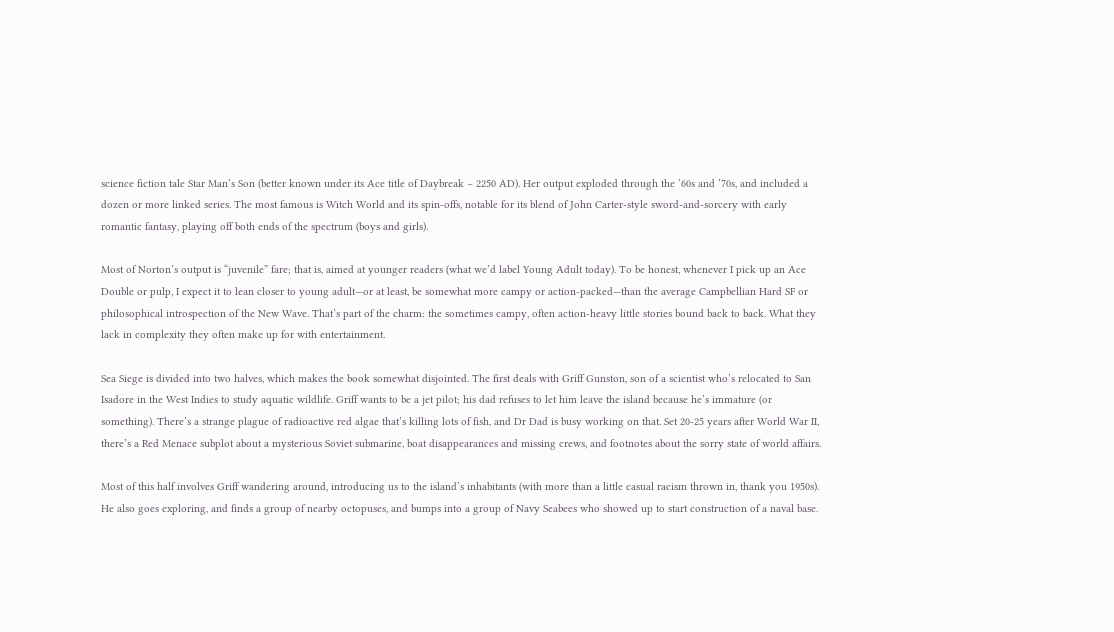science fiction tale Star Man’s Son (better known under its Ace title of Daybreak – 2250 AD). Her output exploded through the ’60s and ’70s, and included a dozen or more linked series. The most famous is Witch World and its spin-offs, notable for its blend of John Carter-style sword-and-sorcery with early romantic fantasy, playing off both ends of the spectrum (boys and girls).

Most of Norton’s output is “juvenile” fare; that is, aimed at younger readers (what we’d label Young Adult today). To be honest, whenever I pick up an Ace Double or pulp, I expect it to lean closer to young adult—or at least, be somewhat more campy or action-packed—than the average Campbellian Hard SF or philosophical introspection of the New Wave. That’s part of the charm: the sometimes campy, often action-heavy little stories bound back to back. What they lack in complexity they often make up for with entertainment.

Sea Siege is divided into two halves, which makes the book somewhat disjointed. The first deals with Griff Gunston, son of a scientist who’s relocated to San Isadore in the West Indies to study aquatic wildlife. Griff wants to be a jet pilot; his dad refuses to let him leave the island because he’s immature (or something). There’s a strange plague of radioactive red algae that’s killing lots of fish, and Dr Dad is busy working on that. Set 20-25 years after World War II, there’s a Red Menace subplot about a mysterious Soviet submarine, boat disappearances and missing crews, and footnotes about the sorry state of world affairs.

Most of this half involves Griff wandering around, introducing us to the island’s inhabitants (with more than a little casual racism thrown in, thank you 1950s). He also goes exploring, and finds a group of nearby octopuses, and bumps into a group of Navy Seabees who showed up to start construction of a naval base.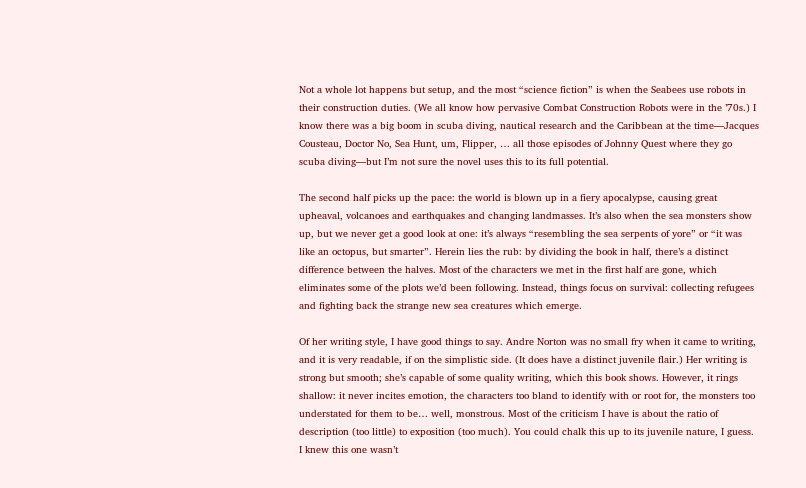Not a whole lot happens but setup, and the most “science fiction” is when the Seabees use robots in their construction duties. (We all know how pervasive Combat Construction Robots were in the ’70s.) I know there was a big boom in scuba diving, nautical research and the Caribbean at the time—Jacques Cousteau, Doctor No, Sea Hunt, um, Flipper, … all those episodes of Johnny Quest where they go scuba diving—but I’m not sure the novel uses this to its full potential.

The second half picks up the pace: the world is blown up in a fiery apocalypse, causing great upheaval, volcanoes and earthquakes and changing landmasses. It’s also when the sea monsters show up, but we never get a good look at one: it’s always “resembling the sea serpents of yore” or “it was like an octopus, but smarter”. Herein lies the rub: by dividing the book in half, there’s a distinct difference between the halves. Most of the characters we met in the first half are gone, which eliminates some of the plots we’d been following. Instead, things focus on survival: collecting refugees and fighting back the strange new sea creatures which emerge.

Of her writing style, I have good things to say. Andre Norton was no small fry when it came to writing, and it is very readable, if on the simplistic side. (It does have a distinct juvenile flair.) Her writing is strong but smooth; she’s capable of some quality writing, which this book shows. However, it rings shallow: it never incites emotion, the characters too bland to identify with or root for, the monsters too understated for them to be… well, monstrous. Most of the criticism I have is about the ratio of description (too little) to exposition (too much). You could chalk this up to its juvenile nature, I guess. I knew this one wasn’t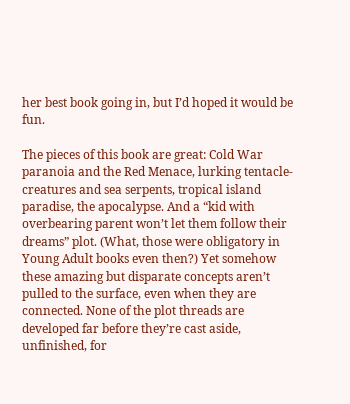her best book going in, but I’d hoped it would be fun.

The pieces of this book are great: Cold War paranoia and the Red Menace, lurking tentacle-creatures and sea serpents, tropical island paradise, the apocalypse. And a “kid with overbearing parent won’t let them follow their dreams” plot. (What, those were obligatory in Young Adult books even then?) Yet somehow these amazing but disparate concepts aren’t pulled to the surface, even when they are connected. None of the plot threads are developed far before they’re cast aside, unfinished, for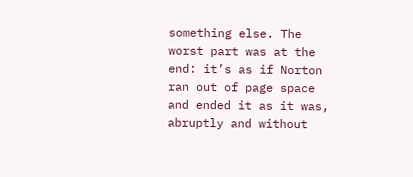something else. The worst part was at the end: it’s as if Norton ran out of page space and ended it as it was, abruptly and without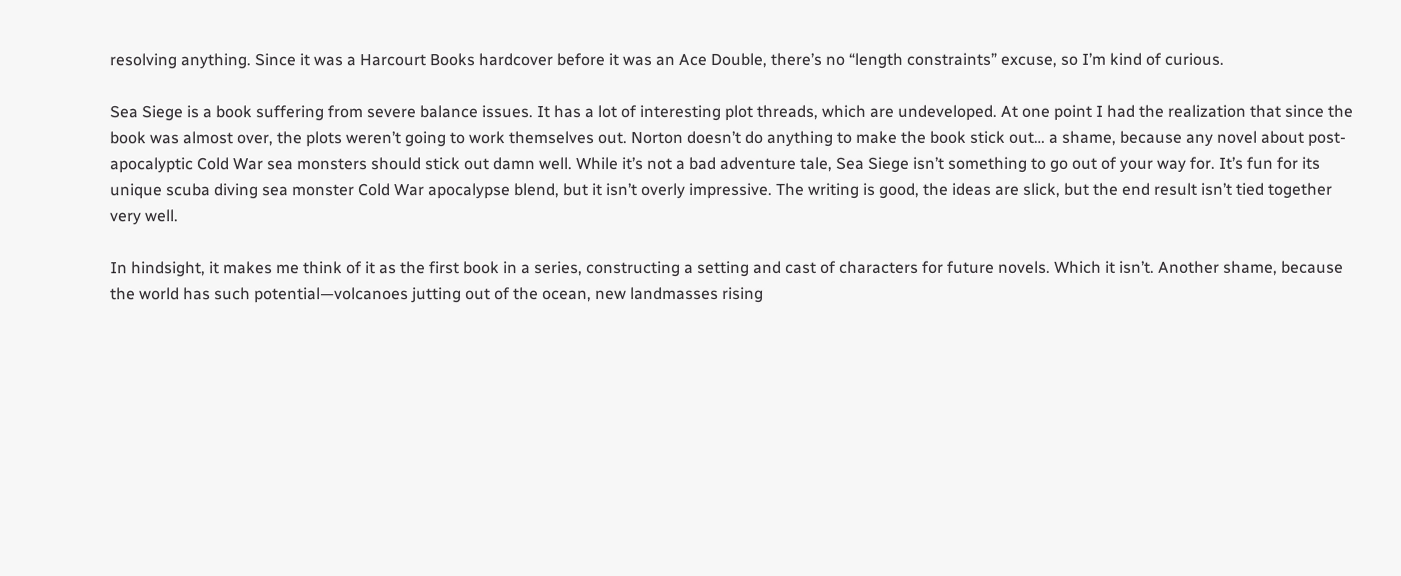resolving anything. Since it was a Harcourt Books hardcover before it was an Ace Double, there’s no “length constraints” excuse, so I’m kind of curious.

Sea Siege is a book suffering from severe balance issues. It has a lot of interesting plot threads, which are undeveloped. At one point I had the realization that since the book was almost over, the plots weren’t going to work themselves out. Norton doesn’t do anything to make the book stick out… a shame, because any novel about post-apocalyptic Cold War sea monsters should stick out damn well. While it’s not a bad adventure tale, Sea Siege isn’t something to go out of your way for. It’s fun for its unique scuba diving sea monster Cold War apocalypse blend, but it isn’t overly impressive. The writing is good, the ideas are slick, but the end result isn’t tied together very well.

In hindsight, it makes me think of it as the first book in a series, constructing a setting and cast of characters for future novels. Which it isn’t. Another shame, because the world has such potential—volcanoes jutting out of the ocean, new landmasses rising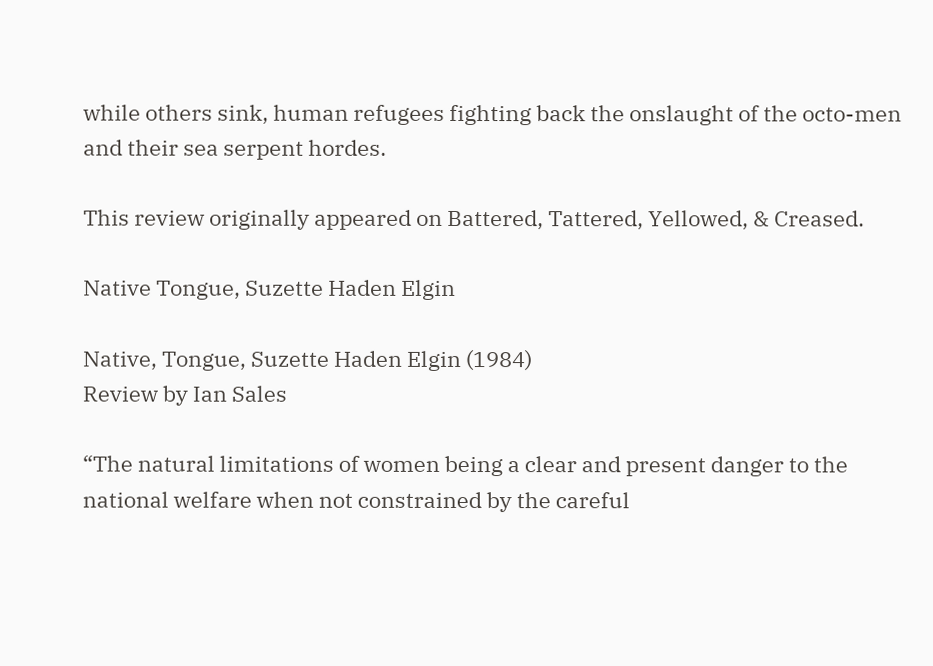while others sink, human refugees fighting back the onslaught of the octo-men and their sea serpent hordes.

This review originally appeared on Battered, Tattered, Yellowed, & Creased.

Native Tongue, Suzette Haden Elgin

Native, Tongue, Suzette Haden Elgin (1984)
Review by Ian Sales

“The natural limitations of women being a clear and present danger to the national welfare when not constrained by the careful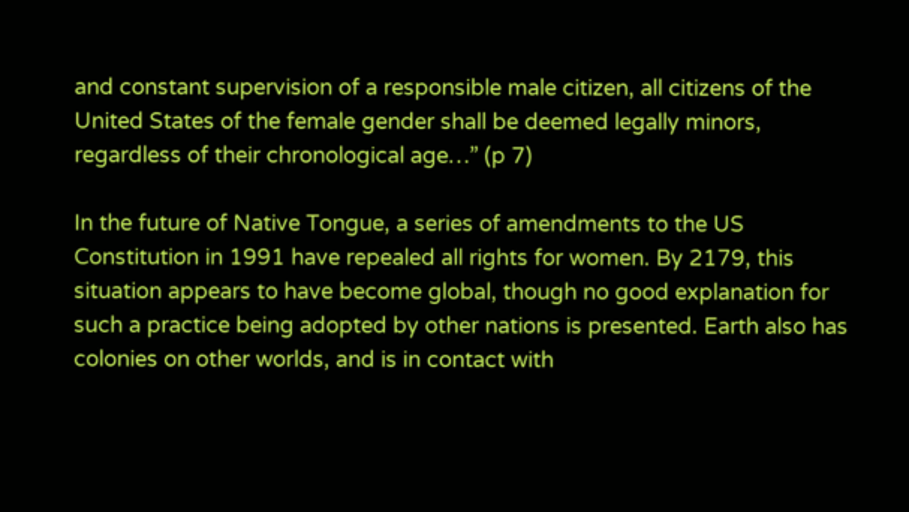and constant supervision of a responsible male citizen, all citizens of the United States of the female gender shall be deemed legally minors, regardless of their chronological age…” (p 7)

In the future of Native Tongue, a series of amendments to the US Constitution in 1991 have repealed all rights for women. By 2179, this situation appears to have become global, though no good explanation for such a practice being adopted by other nations is presented. Earth also has colonies on other worlds, and is in contact with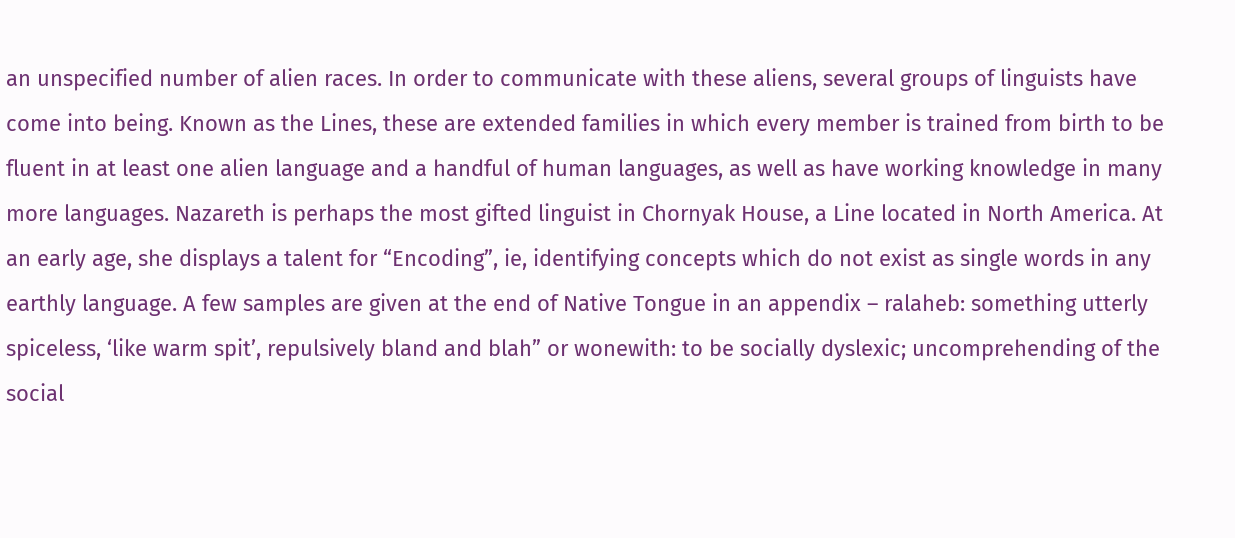an unspecified number of alien races. In order to communicate with these aliens, several groups of linguists have come into being. Known as the Lines, these are extended families in which every member is trained from birth to be fluent in at least one alien language and a handful of human languages, as well as have working knowledge in many more languages. Nazareth is perhaps the most gifted linguist in Chornyak House, a Line located in North America. At an early age, she displays a talent for “Encoding”, ie, identifying concepts which do not exist as single words in any earthly language. A few samples are given at the end of Native Tongue in an appendix – ralaheb: something utterly spiceless, ‘like warm spit’, repulsively bland and blah” or wonewith: to be socially dyslexic; uncomprehending of the social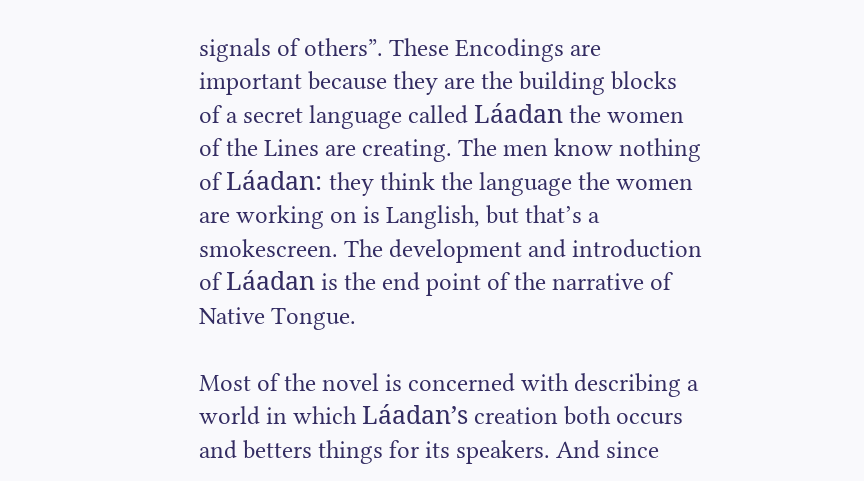signals of others”. These Encodings are important because they are the building blocks of a secret language called Láadan the women of the Lines are creating. The men know nothing of Láadan: they think the language the women are working on is Langlish, but that’s a smokescreen. The development and introduction of Láadan is the end point of the narrative of Native Tongue.

Most of the novel is concerned with describing a world in which Láadan’s creation both occurs and betters things for its speakers. And since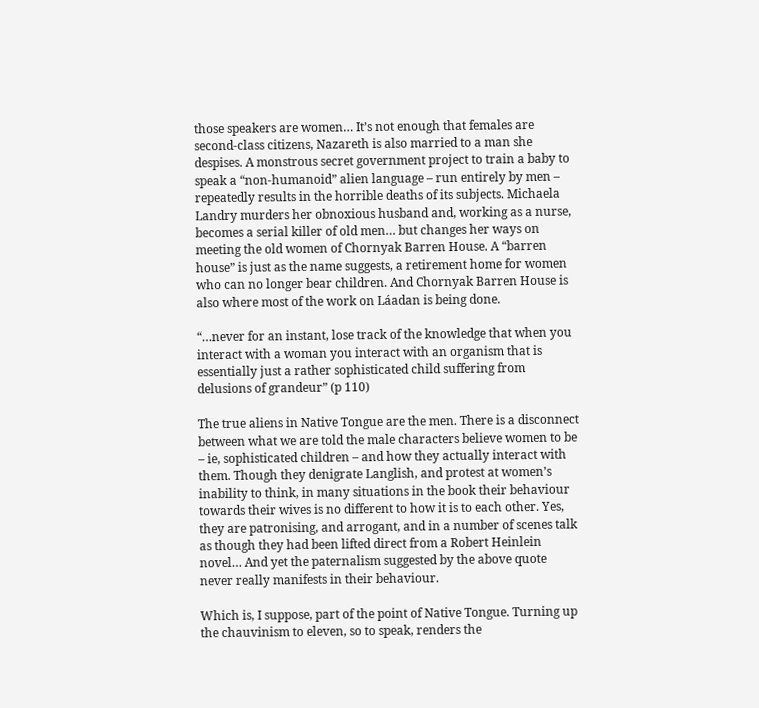those speakers are women… It’s not enough that females are second-class citizens, Nazareth is also married to a man she despises. A monstrous secret government project to train a baby to speak a “non-humanoid” alien language – run entirely by men – repeatedly results in the horrible deaths of its subjects. Michaela Landry murders her obnoxious husband and, working as a nurse, becomes a serial killer of old men… but changes her ways on meeting the old women of Chornyak Barren House. A “barren house” is just as the name suggests, a retirement home for women who can no longer bear children. And Chornyak Barren House is also where most of the work on Láadan is being done.

“…never for an instant, lose track of the knowledge that when you interact with a woman you interact with an organism that is essentially just a rather sophisticated child suffering from delusions of grandeur” (p 110)

The true aliens in Native Tongue are the men. There is a disconnect between what we are told the male characters believe women to be – ie, sophisticated children – and how they actually interact with them. Though they denigrate Langlish, and protest at women’s inability to think, in many situations in the book their behaviour towards their wives is no different to how it is to each other. Yes, they are patronising, and arrogant, and in a number of scenes talk as though they had been lifted direct from a Robert Heinlein novel… And yet the paternalism suggested by the above quote never really manifests in their behaviour.

Which is, I suppose, part of the point of Native Tongue. Turning up the chauvinism to eleven, so to speak, renders the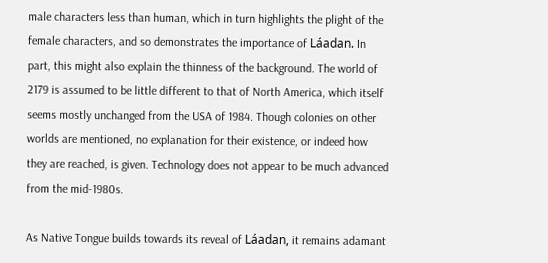male characters less than human, which in turn highlights the plight of the female characters, and so demonstrates the importance of Láadan. In part, this might also explain the thinness of the background. The world of 2179 is assumed to be little different to that of North America, which itself seems mostly unchanged from the USA of 1984. Though colonies on other worlds are mentioned, no explanation for their existence, or indeed how they are reached, is given. Technology does not appear to be much advanced from the mid-1980s.

As Native Tongue builds towards its reveal of Láadan, it remains adamant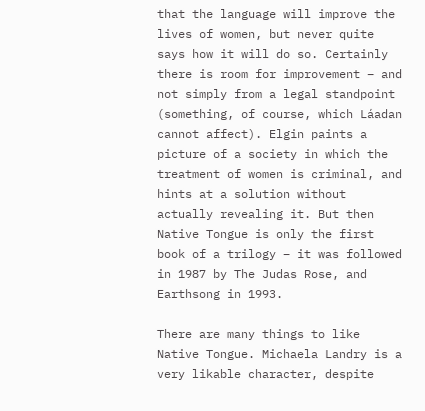that the language will improve the lives of women, but never quite says how it will do so. Certainly there is room for improvement – and not simply from a legal standpoint (something, of course, which Láadan cannot affect). Elgin paints a picture of a society in which the treatment of women is criminal, and hints at a solution without actually revealing it. But then Native Tongue is only the first book of a trilogy – it was followed in 1987 by The Judas Rose, and Earthsong in 1993.

There are many things to like Native Tongue. Michaela Landry is a very likable character, despite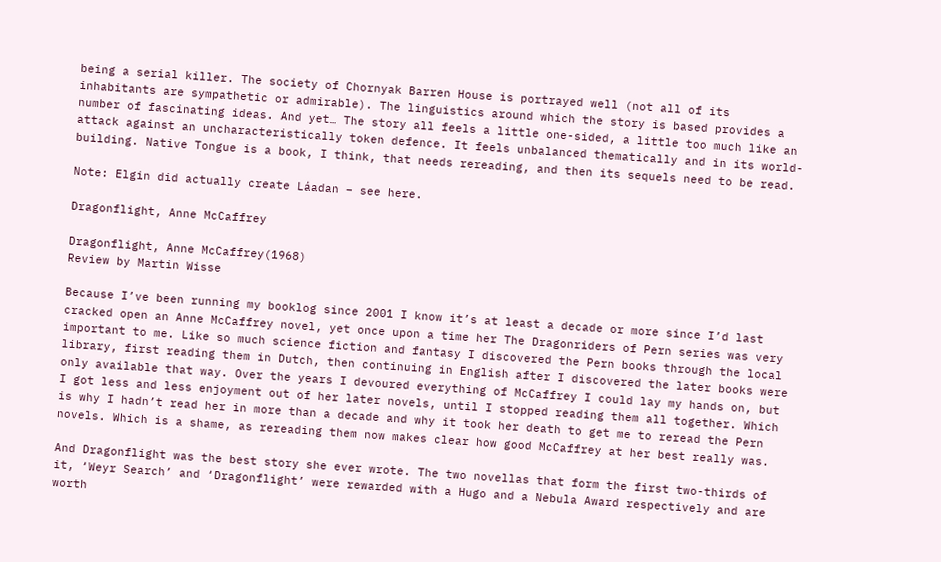being a serial killer. The society of Chornyak Barren House is portrayed well (not all of its inhabitants are sympathetic or admirable). The linguistics around which the story is based provides a number of fascinating ideas. And yet… The story all feels a little one-sided, a little too much like an attack against an uncharacteristically token defence. It feels unbalanced thematically and in its world-building. Native Tongue is a book, I think, that needs rereading, and then its sequels need to be read.

Note: Elgin did actually create Láadan – see here.

Dragonflight, Anne McCaffrey

Dragonflight, Anne McCaffrey(1968)
Review by Martin Wisse

Because I’ve been running my booklog since 2001 I know it’s at least a decade or more since I’d last cracked open an Anne McCaffrey novel, yet once upon a time her The Dragonriders of Pern series was very important to me. Like so much science fiction and fantasy I discovered the Pern books through the local library, first reading them in Dutch, then continuing in English after I discovered the later books were only available that way. Over the years I devoured everything of McCaffrey I could lay my hands on, but I got less and less enjoyment out of her later novels, until I stopped reading them all together. Which is why I hadn’t read her in more than a decade and why it took her death to get me to reread the Pern novels. Which is a shame, as rereading them now makes clear how good McCaffrey at her best really was.

And Dragonflight was the best story she ever wrote. The two novellas that form the first two-thirds of it, ‘Weyr Search’ and ‘Dragonflight’ were rewarded with a Hugo and a Nebula Award respectively and are worth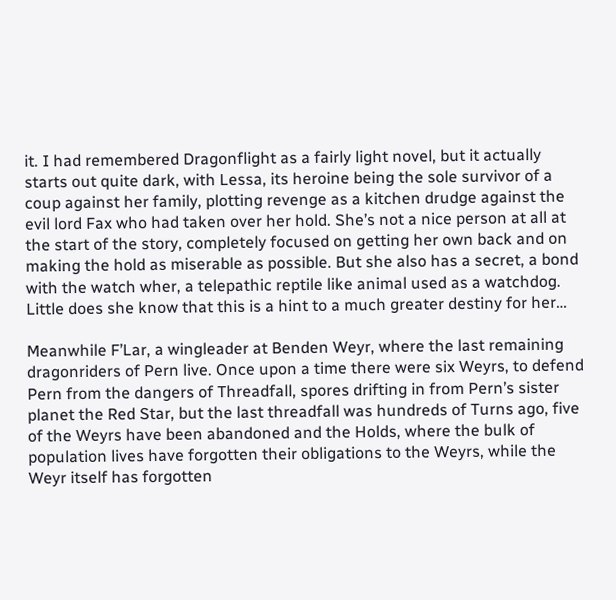it. I had remembered Dragonflight as a fairly light novel, but it actually starts out quite dark, with Lessa, its heroine being the sole survivor of a coup against her family, plotting revenge as a kitchen drudge against the evil lord Fax who had taken over her hold. She’s not a nice person at all at the start of the story, completely focused on getting her own back and on making the hold as miserable as possible. But she also has a secret, a bond with the watch wher, a telepathic reptile like animal used as a watchdog. Little does she know that this is a hint to a much greater destiny for her…

Meanwhile F’Lar, a wingleader at Benden Weyr, where the last remaining dragonriders of Pern live. Once upon a time there were six Weyrs, to defend Pern from the dangers of Threadfall, spores drifting in from Pern’s sister planet the Red Star, but the last threadfall was hundreds of Turns ago, five of the Weyrs have been abandoned and the Holds, where the bulk of population lives have forgotten their obligations to the Weyrs, while the Weyr itself has forgotten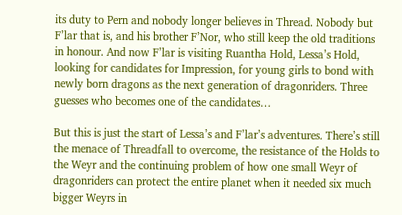its duty to Pern and nobody longer believes in Thread. Nobody but F’lar that is, and his brother F’Nor, who still keep the old traditions in honour. And now F’lar is visiting Ruantha Hold, Lessa’s Hold, looking for candidates for Impression, for young girls to bond with newly born dragons as the next generation of dragonriders. Three guesses who becomes one of the candidates…

But this is just the start of Lessa’s and F’lar’s adventures. There’s still the menace of Threadfall to overcome, the resistance of the Holds to the Weyr and the continuing problem of how one small Weyr of dragonriders can protect the entire planet when it needed six much bigger Weyrs in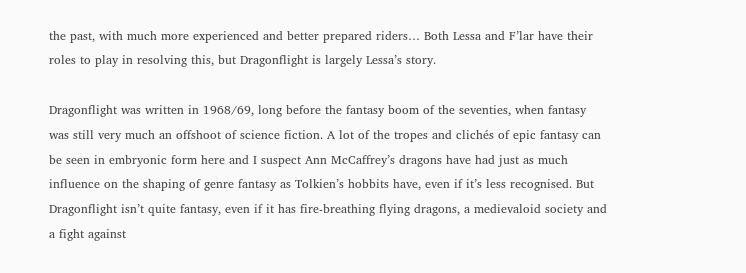the past, with much more experienced and better prepared riders… Both Lessa and F’lar have their roles to play in resolving this, but Dragonflight is largely Lessa’s story.

Dragonflight was written in 1968/69, long before the fantasy boom of the seventies, when fantasy was still very much an offshoot of science fiction. A lot of the tropes and clichés of epic fantasy can be seen in embryonic form here and I suspect Ann McCaffrey’s dragons have had just as much influence on the shaping of genre fantasy as Tolkien’s hobbits have, even if it’s less recognised. But Dragonflight isn’t quite fantasy, even if it has fire-breathing flying dragons, a medievaloid society and a fight against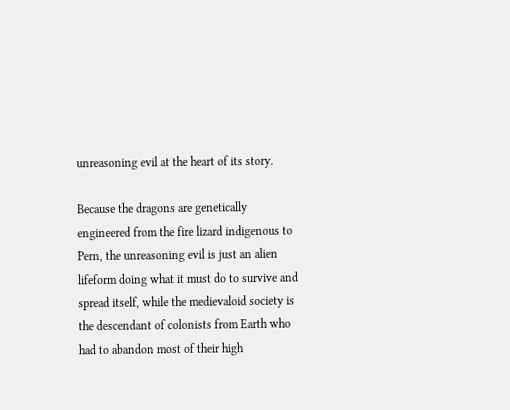unreasoning evil at the heart of its story.

Because the dragons are genetically engineered from the fire lizard indigenous to Pern, the unreasoning evil is just an alien lifeform doing what it must do to survive and spread itself, while the medievaloid society is the descendant of colonists from Earth who had to abandon most of their high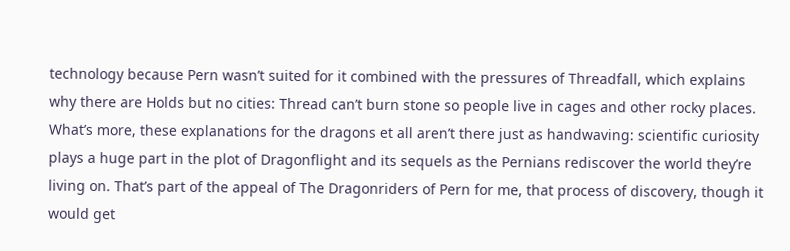technology because Pern wasn’t suited for it combined with the pressures of Threadfall, which explains why there are Holds but no cities: Thread can’t burn stone so people live in cages and other rocky places. What’s more, these explanations for the dragons et all aren’t there just as handwaving: scientific curiosity plays a huge part in the plot of Dragonflight and its sequels as the Pernians rediscover the world they’re living on. That’s part of the appeal of The Dragonriders of Pern for me, that process of discovery, though it would get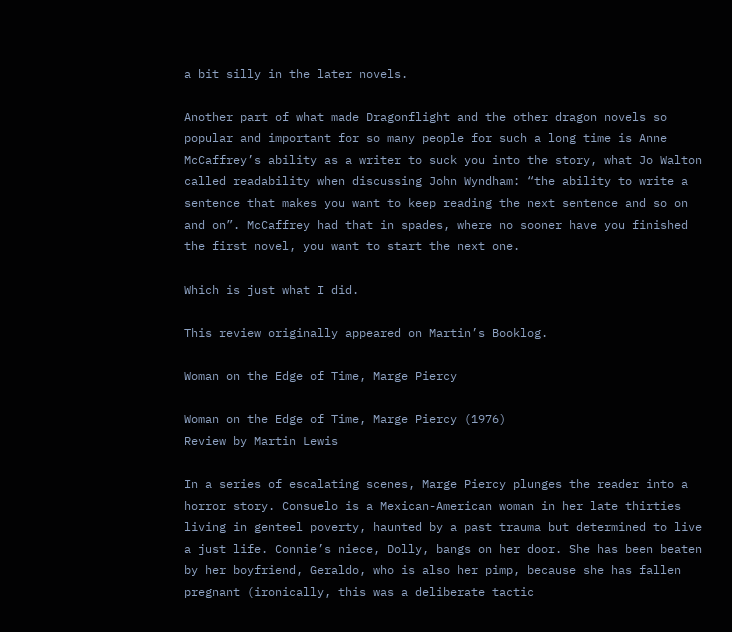a bit silly in the later novels.

Another part of what made Dragonflight and the other dragon novels so popular and important for so many people for such a long time is Anne McCaffrey’s ability as a writer to suck you into the story, what Jo Walton called readability when discussing John Wyndham: “the ability to write a sentence that makes you want to keep reading the next sentence and so on and on”. McCaffrey had that in spades, where no sooner have you finished the first novel, you want to start the next one.

Which is just what I did.

This review originally appeared on Martin’s Booklog.

Woman on the Edge of Time, Marge Piercy

Woman on the Edge of Time, Marge Piercy (1976)
Review by Martin Lewis

In a series of escalating scenes, Marge Piercy plunges the reader into a horror story. Consuelo is a Mexican-American woman in her late thirties living in genteel poverty, haunted by a past trauma but determined to live a just life. Connie’s niece, Dolly, bangs on her door. She has been beaten by her boyfriend, Geraldo, who is also her pimp, because she has fallen pregnant (ironically, this was a deliberate tactic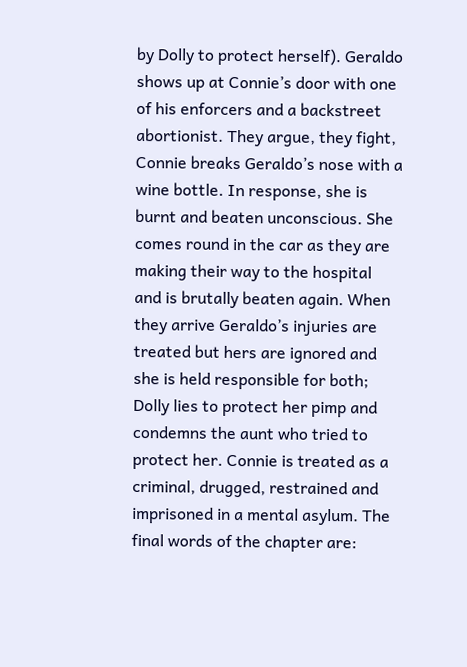by Dolly to protect herself). Geraldo shows up at Connie’s door with one of his enforcers and a backstreet abortionist. They argue, they fight, Connie breaks Geraldo’s nose with a wine bottle. In response, she is burnt and beaten unconscious. She comes round in the car as they are making their way to the hospital and is brutally beaten again. When they arrive Geraldo’s injuries are treated but hers are ignored and she is held responsible for both; Dolly lies to protect her pimp and condemns the aunt who tried to protect her. Connie is treated as a criminal, drugged, restrained and imprisoned in a mental asylum. The final words of the chapter are: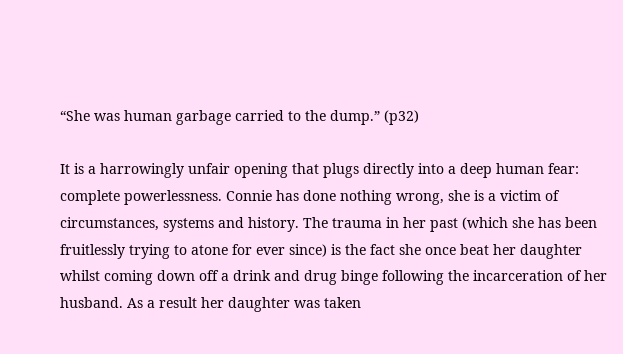“She was human garbage carried to the dump.” (p32)

It is a harrowingly unfair opening that plugs directly into a deep human fear: complete powerlessness. Connie has done nothing wrong, she is a victim of circumstances, systems and history. The trauma in her past (which she has been fruitlessly trying to atone for ever since) is the fact she once beat her daughter whilst coming down off a drink and drug binge following the incarceration of her husband. As a result her daughter was taken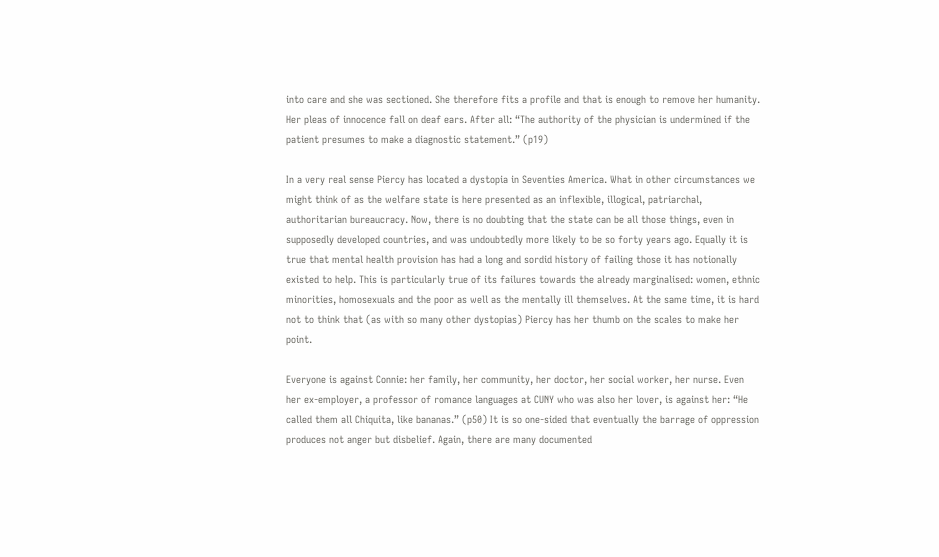into care and she was sectioned. She therefore fits a profile and that is enough to remove her humanity. Her pleas of innocence fall on deaf ears. After all: “The authority of the physician is undermined if the patient presumes to make a diagnostic statement.” (p19)

In a very real sense Piercy has located a dystopia in Seventies America. What in other circumstances we might think of as the welfare state is here presented as an inflexible, illogical, patriarchal, authoritarian bureaucracy. Now, there is no doubting that the state can be all those things, even in supposedly developed countries, and was undoubtedly more likely to be so forty years ago. Equally it is true that mental health provision has had a long and sordid history of failing those it has notionally existed to help. This is particularly true of its failures towards the already marginalised: women, ethnic minorities, homosexuals and the poor as well as the mentally ill themselves. At the same time, it is hard not to think that (as with so many other dystopias) Piercy has her thumb on the scales to make her point.

Everyone is against Connie: her family, her community, her doctor, her social worker, her nurse. Even her ex-employer, a professor of romance languages at CUNY who was also her lover, is against her: “He called them all Chiquita, like bananas.” (p50) It is so one-sided that eventually the barrage of oppression produces not anger but disbelief. Again, there are many documented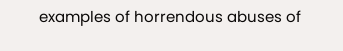examples of horrendous abuses of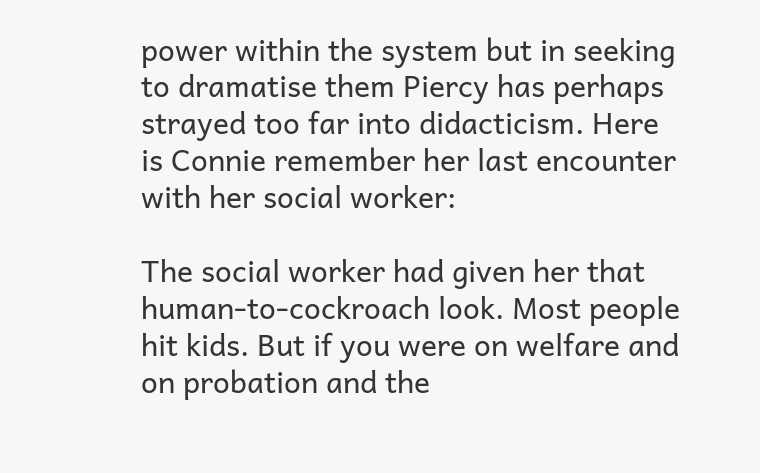power within the system but in seeking to dramatise them Piercy has perhaps strayed too far into didacticism. Here is Connie remember her last encounter with her social worker:

The social worker had given her that human-to-cockroach look. Most people hit kids. But if you were on welfare and on probation and the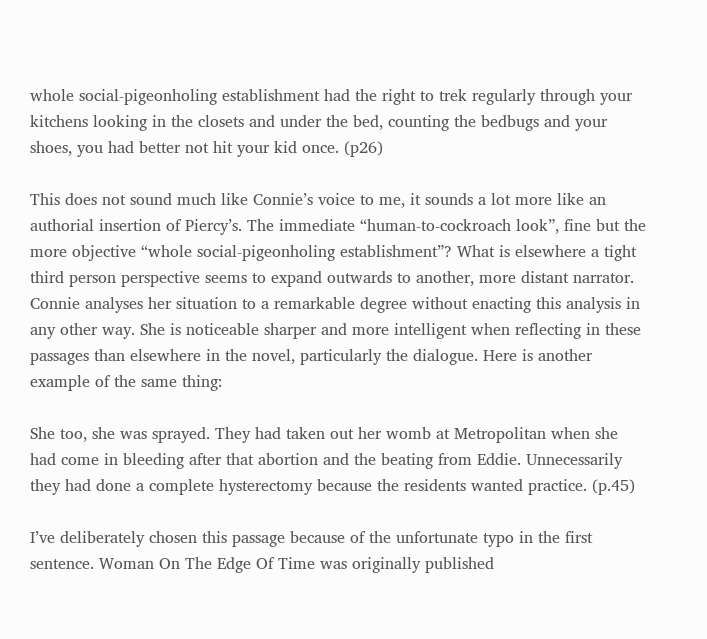whole social-pigeonholing establishment had the right to trek regularly through your kitchens looking in the closets and under the bed, counting the bedbugs and your shoes, you had better not hit your kid once. (p26)

This does not sound much like Connie’s voice to me, it sounds a lot more like an authorial insertion of Piercy’s. The immediate “human-to-cockroach look”, fine but the more objective “whole social-pigeonholing establishment”? What is elsewhere a tight third person perspective seems to expand outwards to another, more distant narrator. Connie analyses her situation to a remarkable degree without enacting this analysis in any other way. She is noticeable sharper and more intelligent when reflecting in these passages than elsewhere in the novel, particularly the dialogue. Here is another example of the same thing:

She too, she was sprayed. They had taken out her womb at Metropolitan when she had come in bleeding after that abortion and the beating from Eddie. Unnecessarily they had done a complete hysterectomy because the residents wanted practice. (p.45)

I’ve deliberately chosen this passage because of the unfortunate typo in the first sentence. Woman On The Edge Of Time was originally published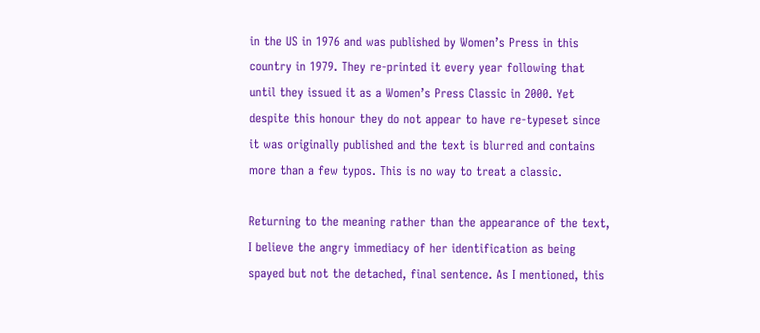in the US in 1976 and was published by Women’s Press in this country in 1979. They re-printed it every year following that until they issued it as a Women’s Press Classic in 2000. Yet despite this honour they do not appear to have re-typeset since it was originally published and the text is blurred and contains more than a few typos. This is no way to treat a classic.

Returning to the meaning rather than the appearance of the text, I believe the angry immediacy of her identification as being spayed but not the detached, final sentence. As I mentioned, this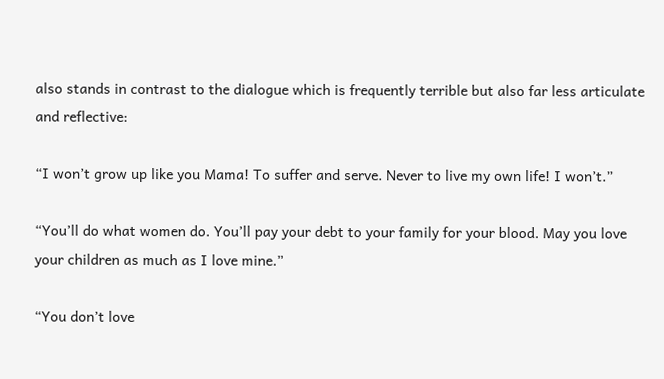also stands in contrast to the dialogue which is frequently terrible but also far less articulate and reflective:

“I won’t grow up like you Mama! To suffer and serve. Never to live my own life! I won’t.”

“You’ll do what women do. You’ll pay your debt to your family for your blood. May you love your children as much as I love mine.”

“You don’t love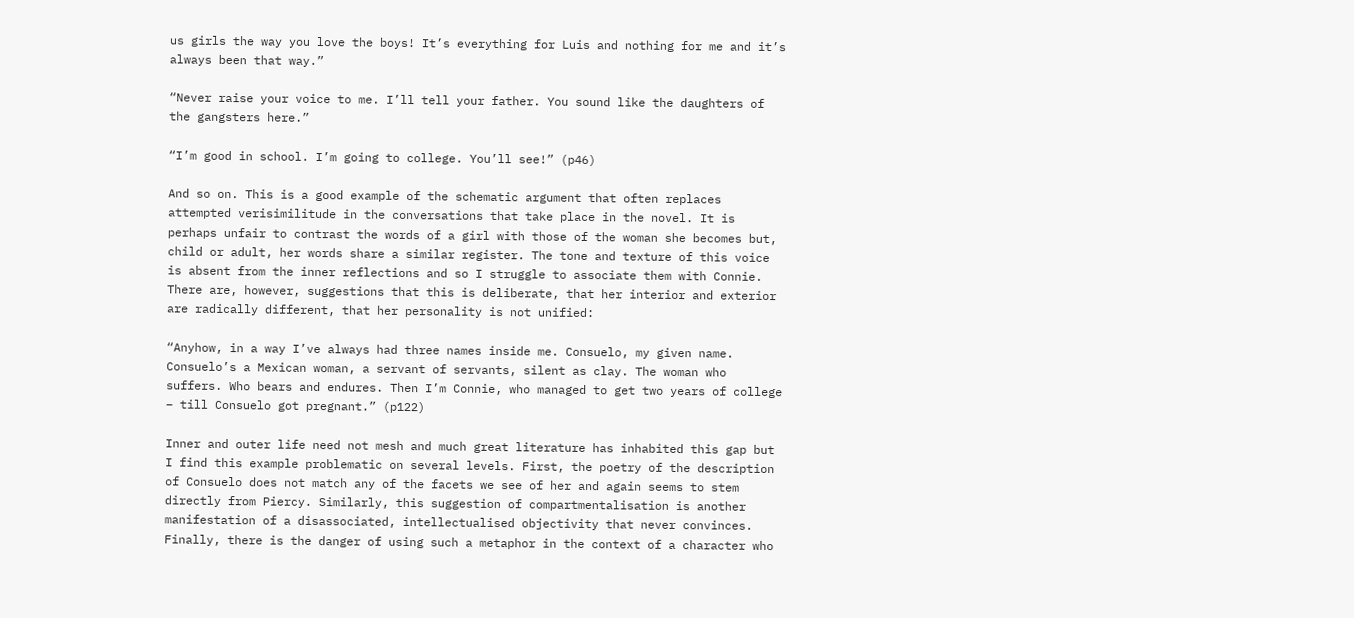us girls the way you love the boys! It’s everything for Luis and nothing for me and it’s always been that way.”

“Never raise your voice to me. I’ll tell your father. You sound like the daughters of the gangsters here.”

“I’m good in school. I’m going to college. You’ll see!” (p46)

And so on. This is a good example of the schematic argument that often replaces attempted verisimilitude in the conversations that take place in the novel. It is perhaps unfair to contrast the words of a girl with those of the woman she becomes but, child or adult, her words share a similar register. The tone and texture of this voice is absent from the inner reflections and so I struggle to associate them with Connie. There are, however, suggestions that this is deliberate, that her interior and exterior are radically different, that her personality is not unified:

“Anyhow, in a way I’ve always had three names inside me. Consuelo, my given name. Consuelo’s a Mexican woman, a servant of servants, silent as clay. The woman who suffers. Who bears and endures. Then I’m Connie, who managed to get two years of college – till Consuelo got pregnant.” (p122)

Inner and outer life need not mesh and much great literature has inhabited this gap but I find this example problematic on several levels. First, the poetry of the description of Consuelo does not match any of the facets we see of her and again seems to stem directly from Piercy. Similarly, this suggestion of compartmentalisation is another manifestation of a disassociated, intellectualised objectivity that never convinces. Finally, there is the danger of using such a metaphor in the context of a character who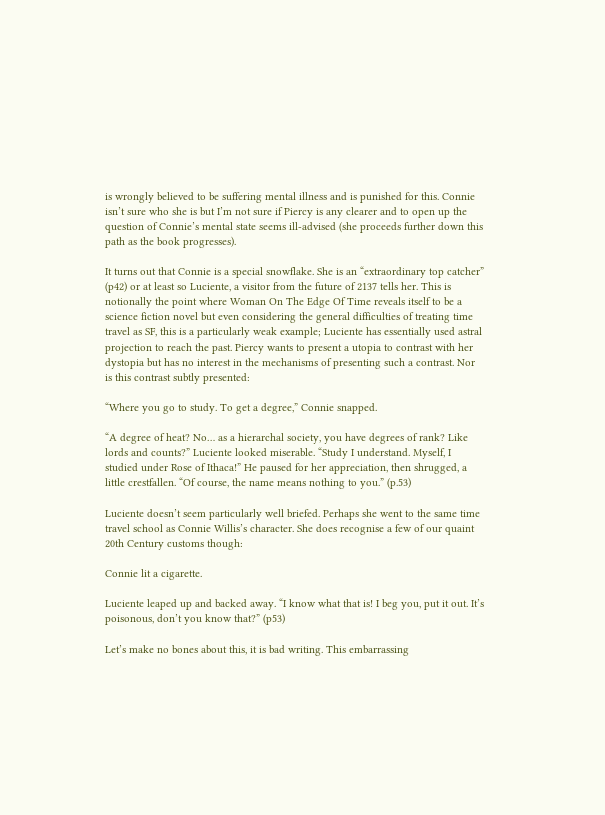is wrongly believed to be suffering mental illness and is punished for this. Connie isn’t sure who she is but I’m not sure if Piercy is any clearer and to open up the question of Connie’s mental state seems ill-advised (she proceeds further down this path as the book progresses).

It turns out that Connie is a special snowflake. She is an “extraordinary top catcher” (p42) or at least so Luciente, a visitor from the future of 2137 tells her. This is notionally the point where Woman On The Edge Of Time reveals itself to be a science fiction novel but even considering the general difficulties of treating time travel as SF, this is a particularly weak example; Luciente has essentially used astral projection to reach the past. Piercy wants to present a utopia to contrast with her dystopia but has no interest in the mechanisms of presenting such a contrast. Nor is this contrast subtly presented:

“Where you go to study. To get a degree,” Connie snapped.

“A degree of heat? No… as a hierarchal society, you have degrees of rank? Like lords and counts?” Luciente looked miserable. “Study I understand. Myself, I studied under Rose of Ithaca!” He paused for her appreciation, then shrugged, a little crestfallen. “Of course, the name means nothing to you.” (p.53)

Luciente doesn’t seem particularly well briefed. Perhaps she went to the same time travel school as Connie Willis’s character. She does recognise a few of our quaint 20th Century customs though:

Connie lit a cigarette.

Luciente leaped up and backed away. “I know what that is! I beg you, put it out. It’s poisonous, don’t you know that?” (p53)

Let’s make no bones about this, it is bad writing. This embarrassing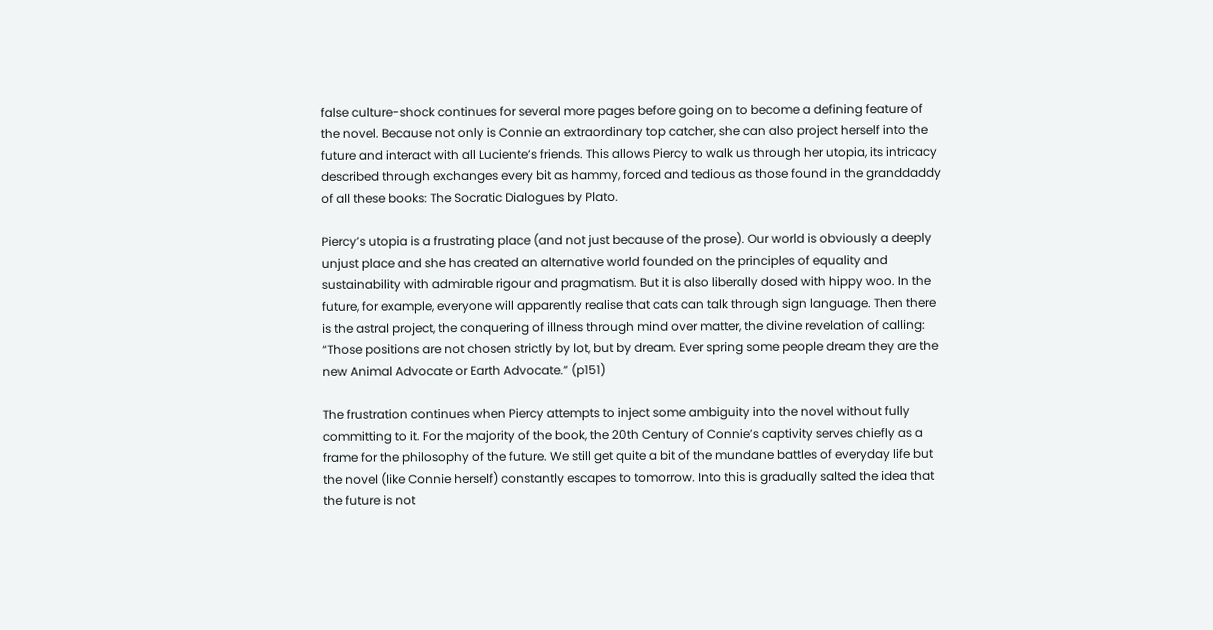false culture-shock continues for several more pages before going on to become a defining feature of the novel. Because not only is Connie an extraordinary top catcher, she can also project herself into the future and interact with all Luciente’s friends. This allows Piercy to walk us through her utopia, its intricacy described through exchanges every bit as hammy, forced and tedious as those found in the granddaddy of all these books: The Socratic Dialogues by Plato.

Piercy’s utopia is a frustrating place (and not just because of the prose). Our world is obviously a deeply unjust place and she has created an alternative world founded on the principles of equality and sustainability with admirable rigour and pragmatism. But it is also liberally dosed with hippy woo. In the future, for example, everyone will apparently realise that cats can talk through sign language. Then there is the astral project, the conquering of illness through mind over matter, the divine revelation of calling: “Those positions are not chosen strictly by lot, but by dream. Ever spring some people dream they are the new Animal Advocate or Earth Advocate.” (p151)

The frustration continues when Piercy attempts to inject some ambiguity into the novel without fully committing to it. For the majority of the book, the 20th Century of Connie’s captivity serves chiefly as a frame for the philosophy of the future. We still get quite a bit of the mundane battles of everyday life but the novel (like Connie herself) constantly escapes to tomorrow. Into this is gradually salted the idea that the future is not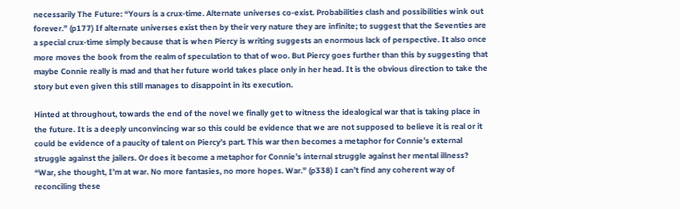necessarily The Future: “Yours is a crux-time. Alternate universes co-exist. Probabilities clash and possibilities wink out forever.” (p177) If alternate universes exist then by their very nature they are infinite; to suggest that the Seventies are a special crux-time simply because that is when Piercy is writing suggests an enormous lack of perspective. It also once more moves the book from the realm of speculation to that of woo. But Piercy goes further than this by suggesting that maybe Connie really is mad and that her future world takes place only in her head. It is the obvious direction to take the story but even given this still manages to disappoint in its execution.

Hinted at throughout, towards the end of the novel we finally get to witness the idealogical war that is taking place in the future. It is a deeply unconvincing war so this could be evidence that we are not supposed to believe it is real or it could be evidence of a paucity of talent on Piercy’s part. This war then becomes a metaphor for Connie’s external struggle against the jailers. Or does it become a metaphor for Connie’s internal struggle against her mental illness? “War, she thought, I’m at war. No more fantasies, no more hopes. War.” (p338) I can’t find any coherent way of reconciling these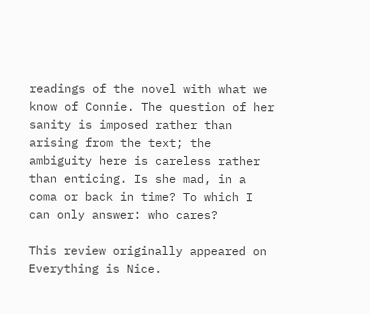readings of the novel with what we know of Connie. The question of her sanity is imposed rather than arising from the text; the ambiguity here is careless rather than enticing. Is she mad, in a coma or back in time? To which I can only answer: who cares?

This review originally appeared on Everything is Nice.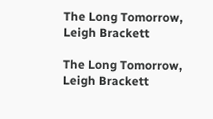The Long Tomorrow, Leigh Brackett

The Long Tomorrow, Leigh Brackett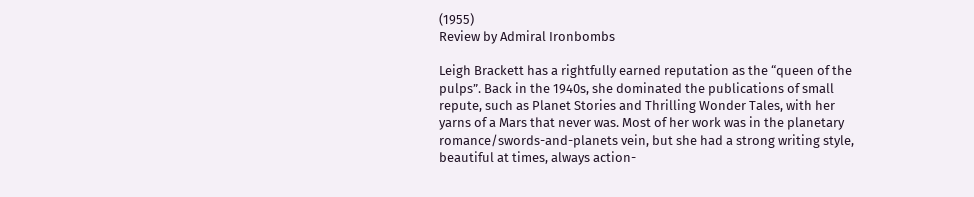(1955)
Review by Admiral Ironbombs

Leigh Brackett has a rightfully earned reputation as the “queen of the pulps”. Back in the 1940s, she dominated the publications of small repute, such as Planet Stories and Thrilling Wonder Tales, with her yarns of a Mars that never was. Most of her work was in the planetary romance/swords-and-planets vein, but she had a strong writing style, beautiful at times, always action-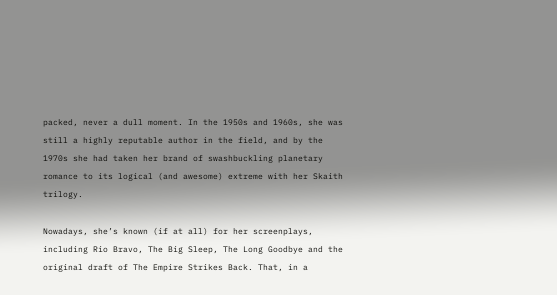packed, never a dull moment. In the 1950s and 1960s, she was still a highly reputable author in the field, and by the 1970s she had taken her brand of swashbuckling planetary romance to its logical (and awesome) extreme with her Skaith trilogy.

Nowadays, she’s known (if at all) for her screenplays, including Rio Bravo, The Big Sleep, The Long Goodbye and the original draft of The Empire Strikes Back. That, in a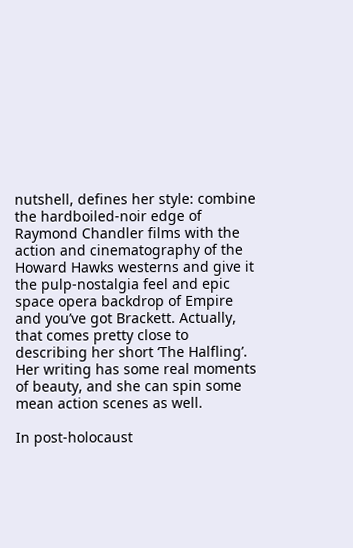nutshell, defines her style: combine the hardboiled-noir edge of Raymond Chandler films with the action and cinematography of the Howard Hawks westerns and give it the pulp-nostalgia feel and epic space opera backdrop of Empire and you’ve got Brackett. Actually, that comes pretty close to describing her short ‘The Halfling’. Her writing has some real moments of beauty, and she can spin some mean action scenes as well.

In post-holocaust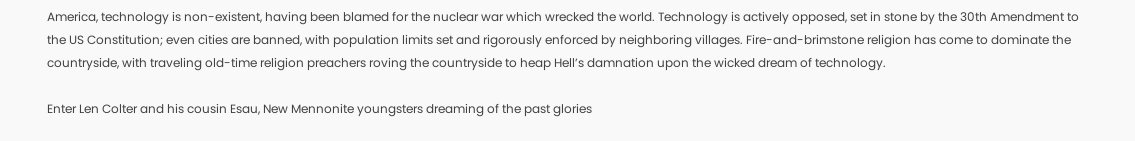America, technology is non-existent, having been blamed for the nuclear war which wrecked the world. Technology is actively opposed, set in stone by the 30th Amendment to the US Constitution; even cities are banned, with population limits set and rigorously enforced by neighboring villages. Fire-and-brimstone religion has come to dominate the countryside, with traveling old-time religion preachers roving the countryside to heap Hell’s damnation upon the wicked dream of technology.

Enter Len Colter and his cousin Esau, New Mennonite youngsters dreaming of the past glories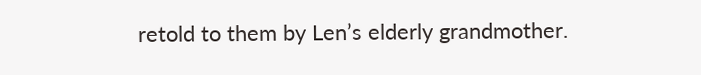retold to them by Len’s elderly grandmother.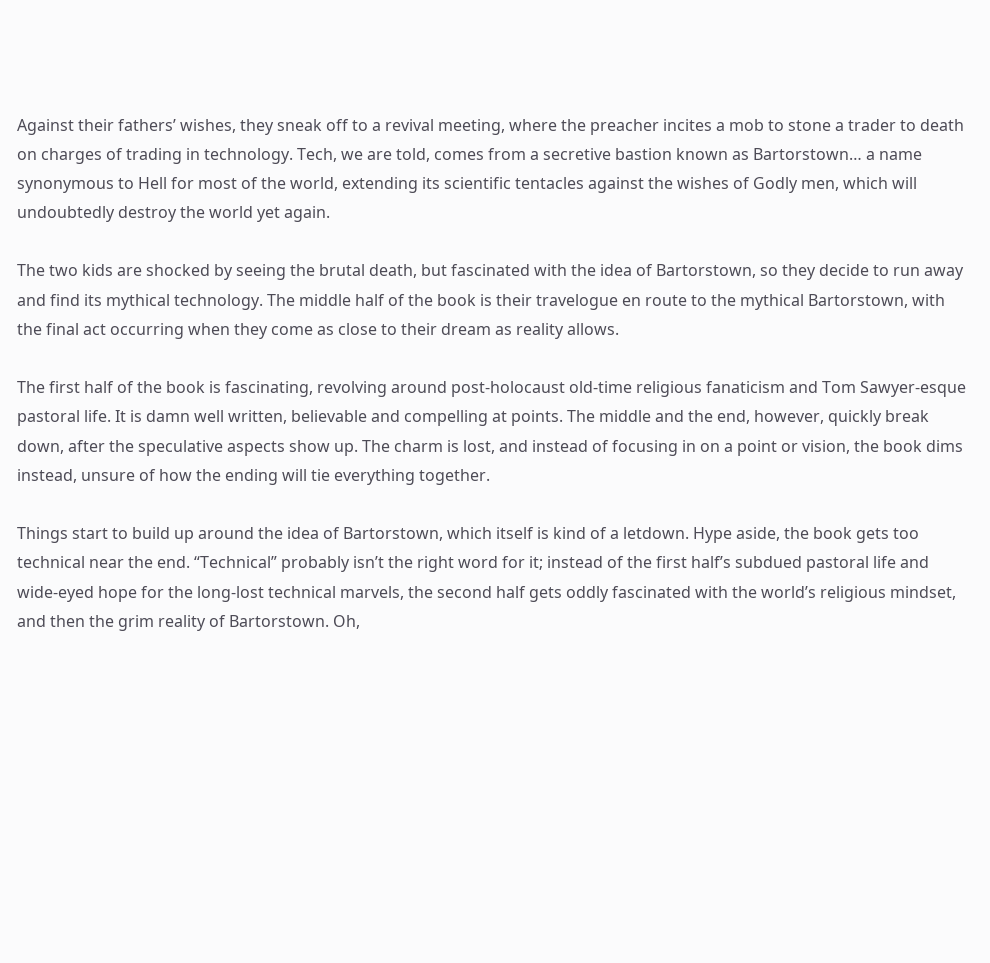Against their fathers’ wishes, they sneak off to a revival meeting, where the preacher incites a mob to stone a trader to death on charges of trading in technology. Tech, we are told, comes from a secretive bastion known as Bartorstown… a name synonymous to Hell for most of the world, extending its scientific tentacles against the wishes of Godly men, which will undoubtedly destroy the world yet again.

The two kids are shocked by seeing the brutal death, but fascinated with the idea of Bartorstown, so they decide to run away and find its mythical technology. The middle half of the book is their travelogue en route to the mythical Bartorstown, with the final act occurring when they come as close to their dream as reality allows.

The first half of the book is fascinating, revolving around post-holocaust old-time religious fanaticism and Tom Sawyer-esque pastoral life. It is damn well written, believable and compelling at points. The middle and the end, however, quickly break down, after the speculative aspects show up. The charm is lost, and instead of focusing in on a point or vision, the book dims instead, unsure of how the ending will tie everything together.

Things start to build up around the idea of Bartorstown, which itself is kind of a letdown. Hype aside, the book gets too technical near the end. “Technical” probably isn’t the right word for it; instead of the first half’s subdued pastoral life and wide-eyed hope for the long-lost technical marvels, the second half gets oddly fascinated with the world’s religious mindset, and then the grim reality of Bartorstown. Oh,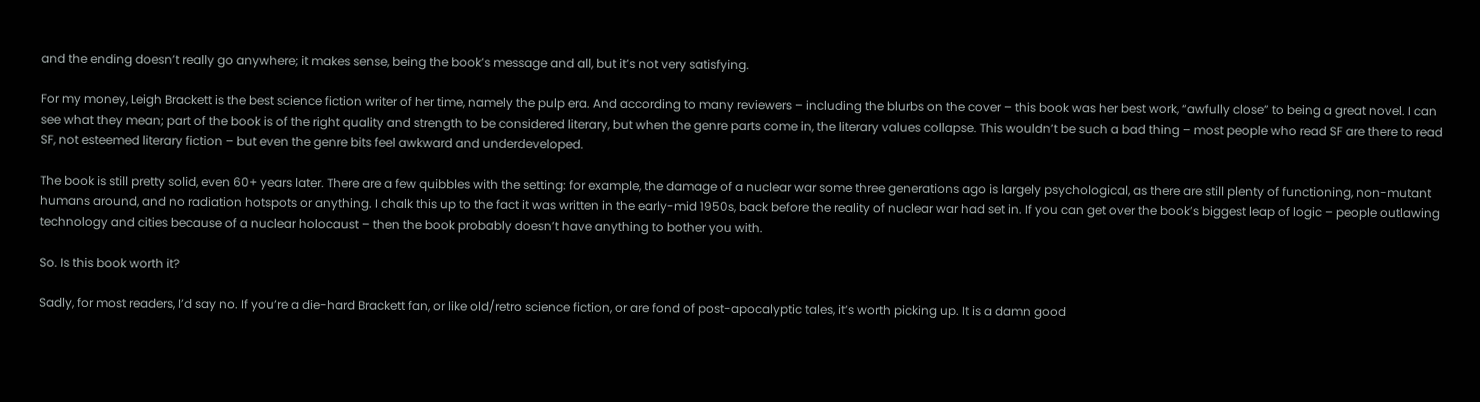and the ending doesn’t really go anywhere; it makes sense, being the book’s message and all, but it’s not very satisfying.

For my money, Leigh Brackett is the best science fiction writer of her time, namely the pulp era. And according to many reviewers – including the blurbs on the cover – this book was her best work, “awfully close” to being a great novel. I can see what they mean; part of the book is of the right quality and strength to be considered literary, but when the genre parts come in, the literary values collapse. This wouldn’t be such a bad thing – most people who read SF are there to read SF, not esteemed literary fiction – but even the genre bits feel awkward and underdeveloped.

The book is still pretty solid, even 60+ years later. There are a few quibbles with the setting: for example, the damage of a nuclear war some three generations ago is largely psychological, as there are still plenty of functioning, non-mutant humans around, and no radiation hotspots or anything. I chalk this up to the fact it was written in the early-mid 1950s, back before the reality of nuclear war had set in. If you can get over the book’s biggest leap of logic – people outlawing technology and cities because of a nuclear holocaust – then the book probably doesn’t have anything to bother you with.

So. Is this book worth it?

Sadly, for most readers, I’d say no. If you’re a die-hard Brackett fan, or like old/retro science fiction, or are fond of post-apocalyptic tales, it’s worth picking up. It is a damn good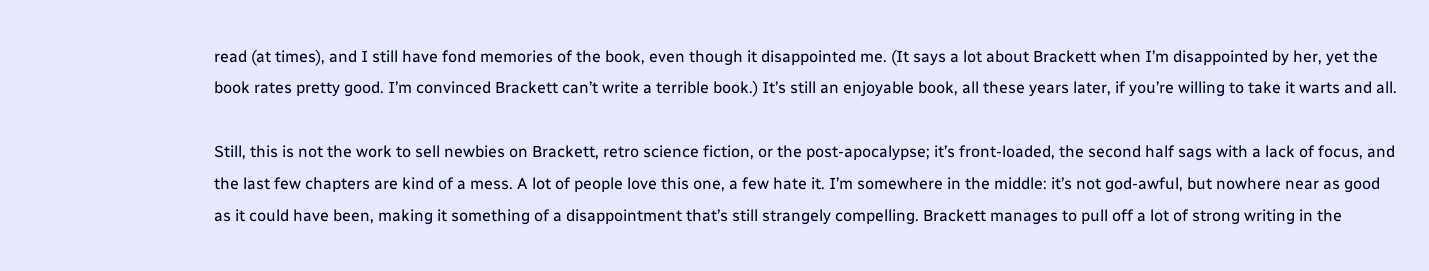read (at times), and I still have fond memories of the book, even though it disappointed me. (It says a lot about Brackett when I’m disappointed by her, yet the book rates pretty good. I’m convinced Brackett can’t write a terrible book.) It’s still an enjoyable book, all these years later, if you’re willing to take it warts and all.

Still, this is not the work to sell newbies on Brackett, retro science fiction, or the post-apocalypse; it’s front-loaded, the second half sags with a lack of focus, and the last few chapters are kind of a mess. A lot of people love this one, a few hate it. I’m somewhere in the middle: it’s not god-awful, but nowhere near as good as it could have been, making it something of a disappointment that’s still strangely compelling. Brackett manages to pull off a lot of strong writing in the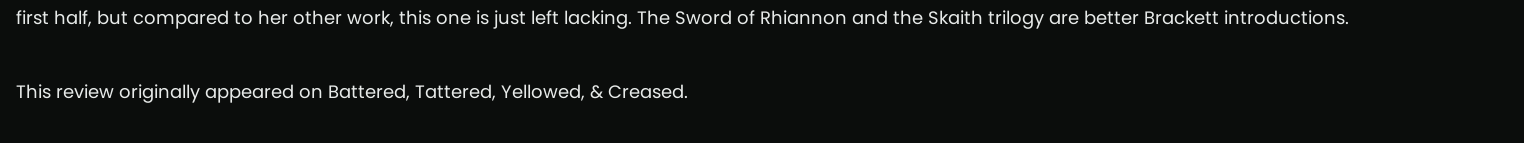first half, but compared to her other work, this one is just left lacking. The Sword of Rhiannon and the Skaith trilogy are better Brackett introductions.

This review originally appeared on Battered, Tattered, Yellowed, & Creased.